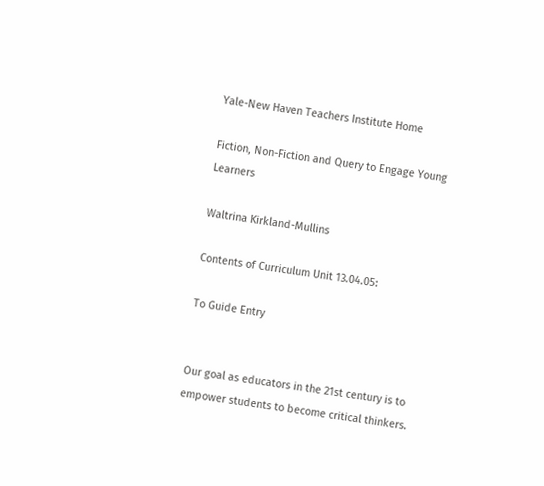Yale-New Haven Teachers Institute Home

Fiction, Non-Fiction and Query to Engage Young Learners

Waltrina Kirkland-Mullins

Contents of Curriculum Unit 13.04.05:

To Guide Entry


Our goal as educators in the 21st century is to empower students to become critical thinkers.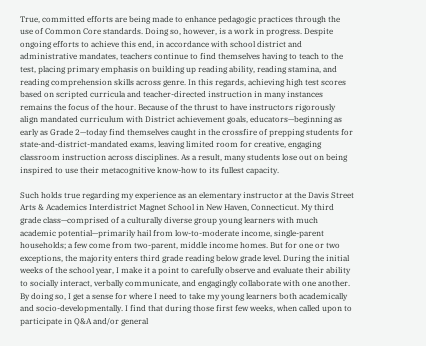True, committed efforts are being made to enhance pedagogic practices through the use of Common Core standards. Doing so, however, is a work in progress. Despite ongoing efforts to achieve this end, in accordance with school district and administrative mandates, teachers continue to find themselves having to teach to the test, placing primary emphasis on building up reading ability, reading stamina, and reading comprehension skills across genre. In this regards, achieving high test scores based on scripted curricula and teacher-directed instruction in many instances remains the focus of the hour. Because of the thrust to have instructors rigorously align mandated curriculum with District achievement goals, educators—beginning as early as Grade 2—today find themselves caught in the crossfire of prepping students for state-and-district-mandated exams, leaving limited room for creative, engaging classroom instruction across disciplines. As a result, many students lose out on being inspired to use their metacognitive know-how to its fullest capacity.

Such holds true regarding my experience as an elementary instructor at the Davis Street Arts & Academics Interdistrict Magnet School in New Haven, Connecticut. My third grade class—comprised of a culturally diverse group young learners with much academic potential—primarily hail from low-to-moderate income, single-parent households; a few come from two-parent, middle income homes. But for one or two exceptions, the majority enters third grade reading below grade level. During the initial weeks of the school year, I make it a point to carefully observe and evaluate their ability to socially interact, verbally communicate, and engagingly collaborate with one another. By doing so, I get a sense for where I need to take my young learners both academically and socio-developmentally. I find that during those first few weeks, when called upon to participate in Q&A and/or general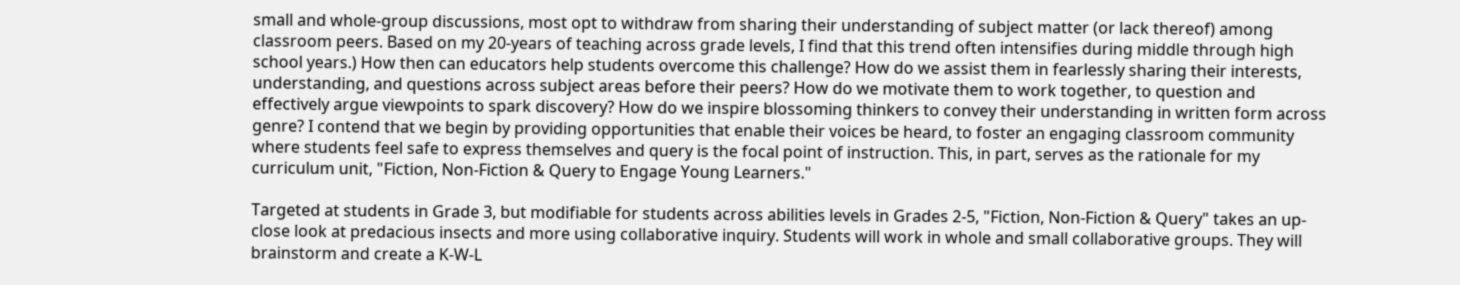small and whole-group discussions, most opt to withdraw from sharing their understanding of subject matter (or lack thereof) among classroom peers. Based on my 20-years of teaching across grade levels, I find that this trend often intensifies during middle through high school years.) How then can educators help students overcome this challenge? How do we assist them in fearlessly sharing their interests, understanding, and questions across subject areas before their peers? How do we motivate them to work together, to question and effectively argue viewpoints to spark discovery? How do we inspire blossoming thinkers to convey their understanding in written form across genre? I contend that we begin by providing opportunities that enable their voices be heard, to foster an engaging classroom community where students feel safe to express themselves and query is the focal point of instruction. This, in part, serves as the rationale for my curriculum unit, "Fiction, Non-Fiction & Query to Engage Young Learners."

Targeted at students in Grade 3, but modifiable for students across abilities levels in Grades 2-5, "Fiction, Non-Fiction & Query" takes an up-close look at predacious insects and more using collaborative inquiry. Students will work in whole and small collaborative groups. They will brainstorm and create a K-W-L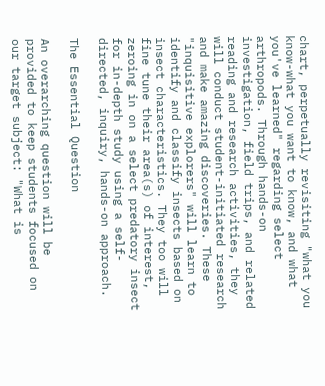chart, perpetually revisiting "what you know-what you want to know, and what you've learned" regarding select arthropods. Through hands-on investigation, field trips, and related reading and research activities, they will conduct student-initiated research and make amazing discoveries. These "inquisitive explorers" will learn to identify and classify insects based on insect characteristics. They too will fine tune their area(s) of interest, zeroing in on a select predatory insect for in-depth study using a self-directed, inquiry, hands-on approach.

The Essential Question

An overarching question will be provided to keep students focused on our target subject: "What is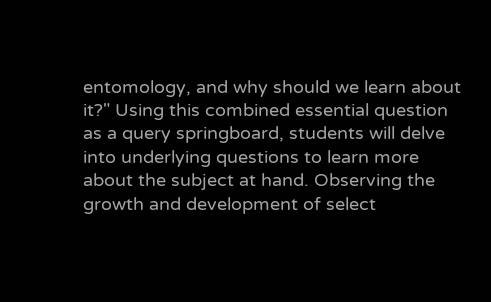entomology, and why should we learn about it?" Using this combined essential question as a query springboard, students will delve into underlying questions to learn more about the subject at hand. Observing the growth and development of select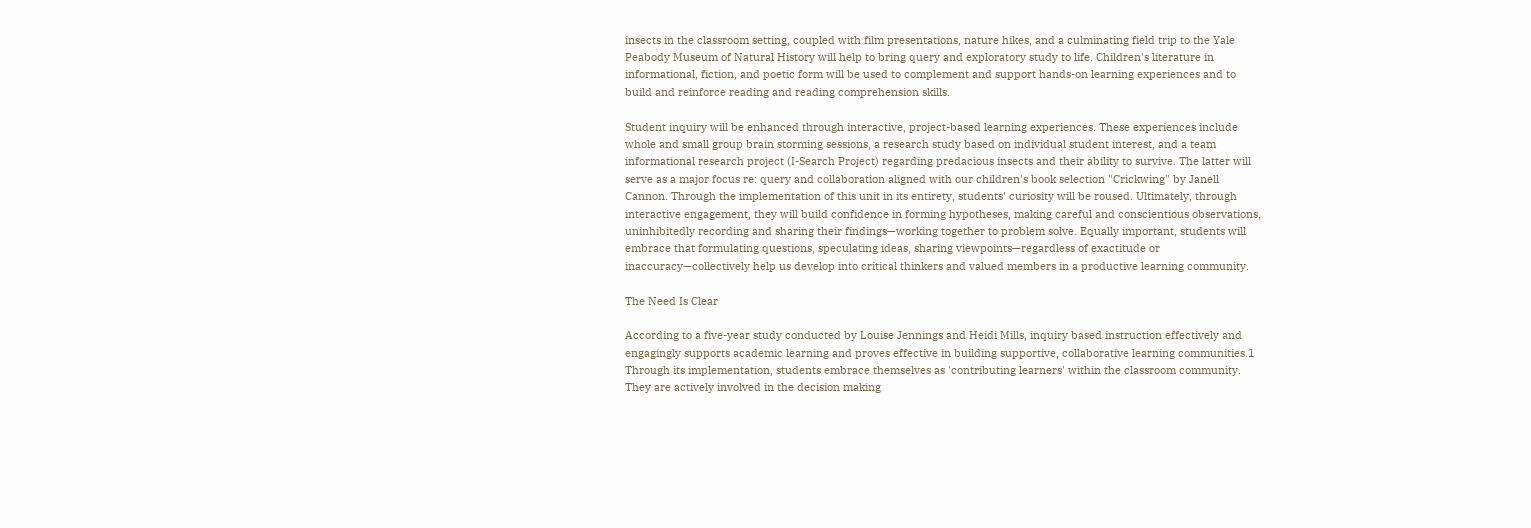insects in the classroom setting, coupled with film presentations, nature hikes, and a culminating field trip to the Yale Peabody Museum of Natural History will help to bring query and exploratory study to life. Children's literature in informational, fiction, and poetic form will be used to complement and support hands-on learning experiences and to build and reinforce reading and reading comprehension skills.

Student inquiry will be enhanced through interactive, project-based learning experiences. These experiences include whole and small group brain storming sessions, a research study based on individual student interest, and a team informational research project (I-Search Project) regarding predacious insects and their ability to survive. The latter will serve as a major focus re: query and collaboration aligned with our children's book selection "Crickwing" by Janell Cannon. Through the implementation of this unit in its entirety, students' curiosity will be roused. Ultimately, through interactive engagement, they will build confidence in forming hypotheses, making careful and conscientious observations, uninhibitedly recording and sharing their findings—working together to problem solve. Equally important, students will embrace that formulating questions, speculating ideas, sharing viewpoints—regardless of exactitude or inaccuracy—collectively help us develop into critical thinkers and valued members in a productive learning community.

The Need Is Clear

According to a five-year study conducted by Louise Jennings and Heidi Mills, inquiry based instruction effectively and engagingly supports academic learning and proves effective in building supportive, collaborative learning communities.1 Through its implementation, students embrace themselves as 'contributing learners' within the classroom community. They are actively involved in the decision making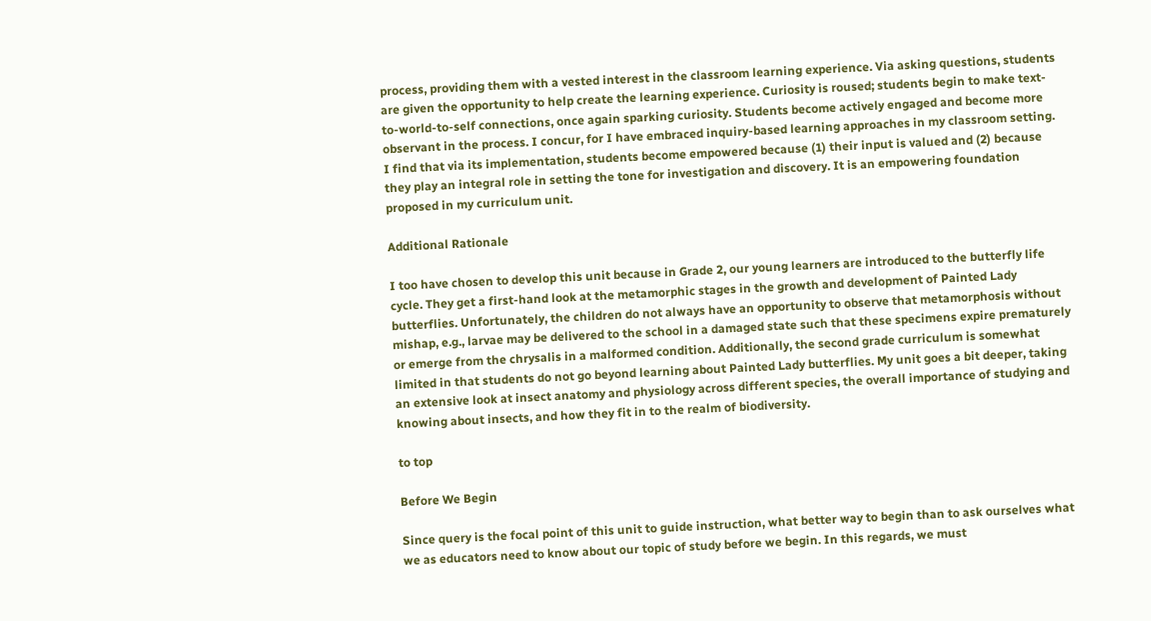process, providing them with a vested interest in the classroom learning experience. Via asking questions, students are given the opportunity to help create the learning experience. Curiosity is roused; students begin to make text-to-world-to-self connections, once again sparking curiosity. Students become actively engaged and become more observant in the process. I concur, for I have embraced inquiry-based learning approaches in my classroom setting. I find that via its implementation, students become empowered because (1) their input is valued and (2) because they play an integral role in setting the tone for investigation and discovery. It is an empowering foundation proposed in my curriculum unit.

Additional Rationale

I too have chosen to develop this unit because in Grade 2, our young learners are introduced to the butterfly life cycle. They get a first-hand look at the metamorphic stages in the growth and development of Painted Lady butterflies. Unfortunately, the children do not always have an opportunity to observe that metamorphosis without mishap, e.g., larvae may be delivered to the school in a damaged state such that these specimens expire prematurely or emerge from the chrysalis in a malformed condition. Additionally, the second grade curriculum is somewhat limited in that students do not go beyond learning about Painted Lady butterflies. My unit goes a bit deeper, taking an extensive look at insect anatomy and physiology across different species, the overall importance of studying and knowing about insects, and how they fit in to the realm of biodiversity.

to top

Before We Begin

Since query is the focal point of this unit to guide instruction, what better way to begin than to ask ourselves what we as educators need to know about our topic of study before we begin. In this regards, we must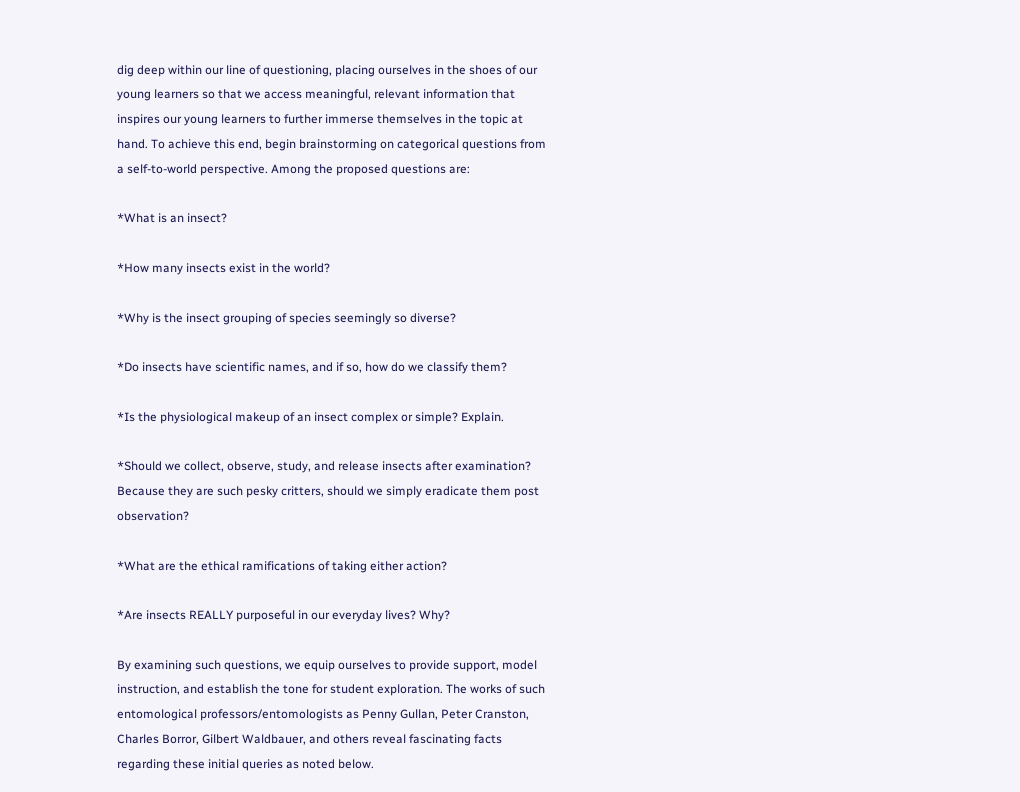dig deep within our line of questioning, placing ourselves in the shoes of our young learners so that we access meaningful, relevant information that inspires our young learners to further immerse themselves in the topic at hand. To achieve this end, begin brainstorming on categorical questions from a self-to-world perspective. Among the proposed questions are:

*What is an insect?

*How many insects exist in the world?

*Why is the insect grouping of species seemingly so diverse?

*Do insects have scientific names, and if so, how do we classify them?

*Is the physiological makeup of an insect complex or simple? Explain.

*Should we collect, observe, study, and release insects after examination? Because they are such pesky critters, should we simply eradicate them post observation?

*What are the ethical ramifications of taking either action?

*Are insects REALLY purposeful in our everyday lives? Why?

By examining such questions, we equip ourselves to provide support, model instruction, and establish the tone for student exploration. The works of such entomological professors/entomologists as Penny Gullan, Peter Cranston, Charles Borror, Gilbert Waldbauer, and others reveal fascinating facts regarding these initial queries as noted below.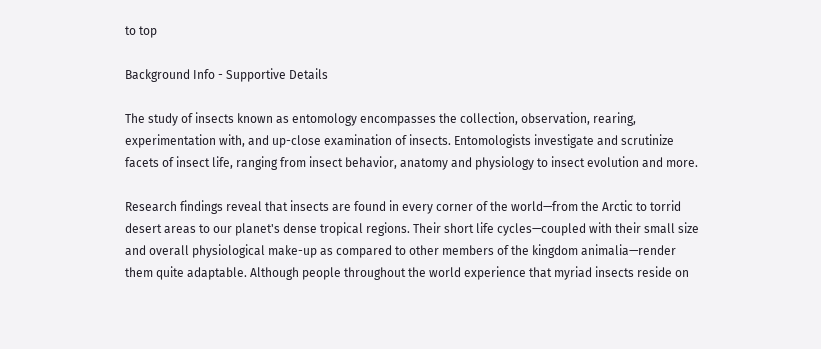to top

Background Info - Supportive Details

The study of insects known as entomology encompasses the collection, observation, rearing, experimentation with, and up-close examination of insects. Entomologists investigate and scrutinize facets of insect life, ranging from insect behavior, anatomy and physiology to insect evolution and more.

Research findings reveal that insects are found in every corner of the world—from the Arctic to torrid desert areas to our planet's dense tropical regions. Their short life cycles—coupled with their small size and overall physiological make-up as compared to other members of the kingdom animalia—render them quite adaptable. Although people throughout the world experience that myriad insects reside on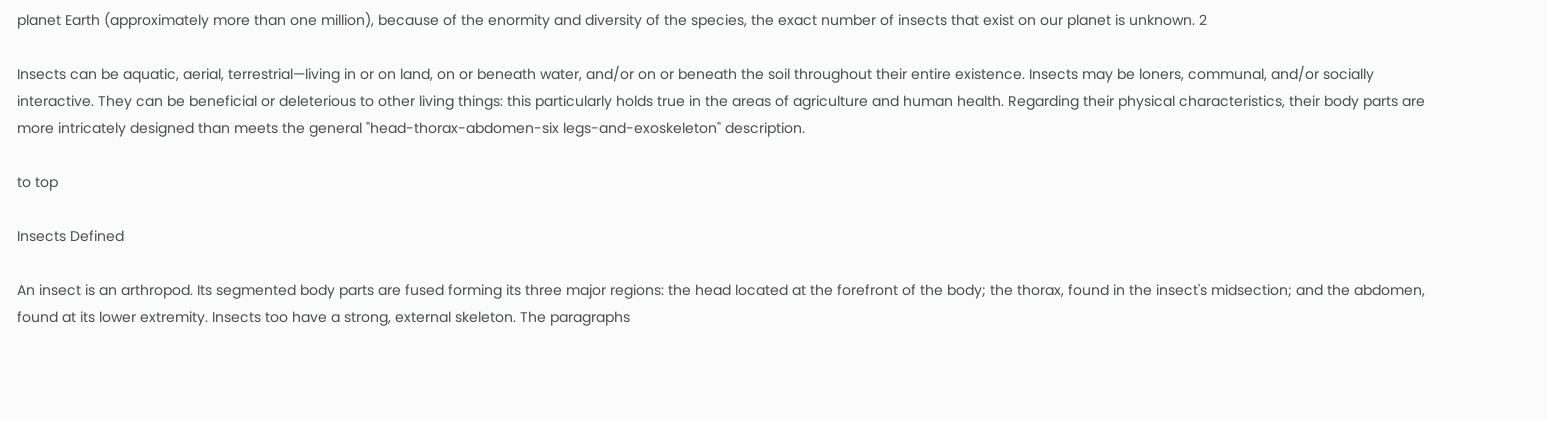planet Earth (approximately more than one million), because of the enormity and diversity of the species, the exact number of insects that exist on our planet is unknown. 2

Insects can be aquatic, aerial, terrestrial—living in or on land, on or beneath water, and/or on or beneath the soil throughout their entire existence. Insects may be loners, communal, and/or socially interactive. They can be beneficial or deleterious to other living things: this particularly holds true in the areas of agriculture and human health. Regarding their physical characteristics, their body parts are more intricately designed than meets the general "head-thorax-abdomen-six legs-and-exoskeleton" description.

to top

Insects Defined

An insect is an arthropod. Its segmented body parts are fused forming its three major regions: the head located at the forefront of the body; the thorax, found in the insect's midsection; and the abdomen, found at its lower extremity. Insects too have a strong, external skeleton. The paragraphs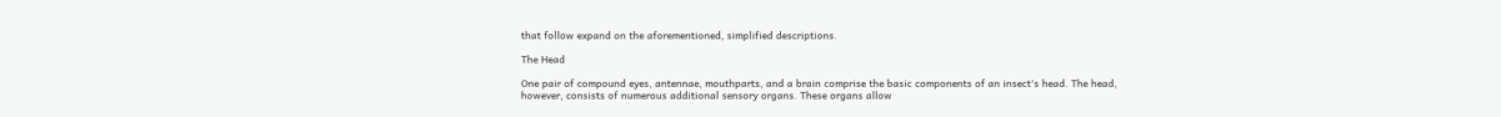that follow expand on the aforementioned, simplified descriptions.

The Head

One pair of compound eyes, antennae, mouthparts, and a brain comprise the basic components of an insect's head. The head, however, consists of numerous additional sensory organs. These organs allow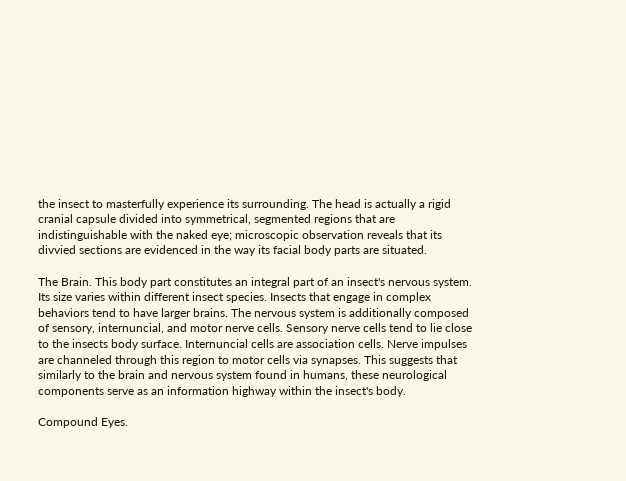the insect to masterfully experience its surrounding. The head is actually a rigid cranial capsule divided into symmetrical, segmented regions that are indistinguishable with the naked eye; microscopic observation reveals that its divvied sections are evidenced in the way its facial body parts are situated.

The Brain. This body part constitutes an integral part of an insect's nervous system. Its size varies within different insect species. Insects that engage in complex behaviors tend to have larger brains. The nervous system is additionally composed of sensory, internuncial, and motor nerve cells. Sensory nerve cells tend to lie close to the insects body surface. Internuncial cells are association cells. Nerve impulses are channeled through this region to motor cells via synapses. This suggests that similarly to the brain and nervous system found in humans, these neurological components serve as an information highway within the insect's body.

Compound Eyes.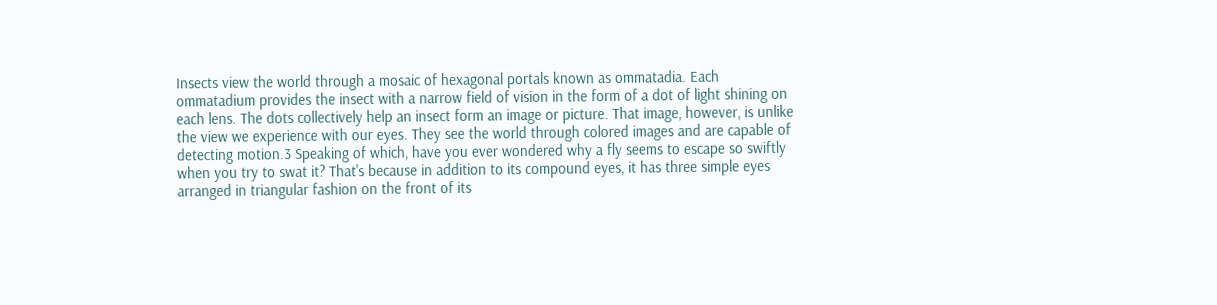Insects view the world through a mosaic of hexagonal portals known as ommatadia. Each ommatadium provides the insect with a narrow field of vision in the form of a dot of light shining on each lens. The dots collectively help an insect form an image or picture. That image, however, is unlike the view we experience with our eyes. They see the world through colored images and are capable of detecting motion.3 Speaking of which, have you ever wondered why a fly seems to escape so swiftly when you try to swat it? That's because in addition to its compound eyes, it has three simple eyes arranged in triangular fashion on the front of its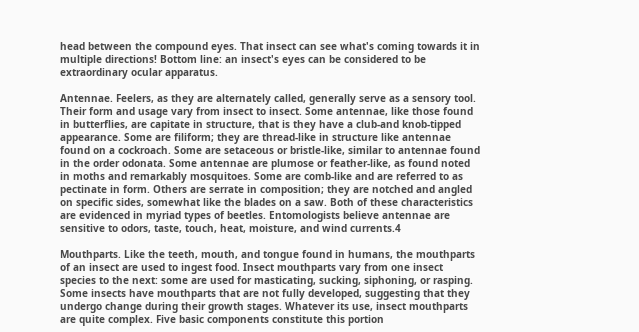head between the compound eyes. That insect can see what's coming towards it in multiple directions! Bottom line: an insect's eyes can be considered to be extraordinary ocular apparatus.

Antennae. Feelers, as they are alternately called, generally serve as a sensory tool. Their form and usage vary from insect to insect. Some antennae, like those found in butterflies, are capitate in structure, that is they have a club-and knob-tipped appearance. Some are filiform; they are thread-like in structure like antennae found on a cockroach. Some are setaceous or bristle-like, similar to antennae found in the order odonata. Some antennae are plumose or feather-like, as found noted in moths and remarkably mosquitoes. Some are comb-like and are referred to as pectinate in form. Others are serrate in composition; they are notched and angled on specific sides, somewhat like the blades on a saw. Both of these characteristics are evidenced in myriad types of beetles. Entomologists believe antennae are sensitive to odors, taste, touch, heat, moisture, and wind currents.4

Mouthparts. Like the teeth, mouth, and tongue found in humans, the mouthparts of an insect are used to ingest food. Insect mouthparts vary from one insect species to the next: some are used for masticating, sucking, siphoning, or rasping. Some insects have mouthparts that are not fully developed, suggesting that they undergo change during their growth stages. Whatever its use, insect mouthparts are quite complex. Five basic components constitute this portion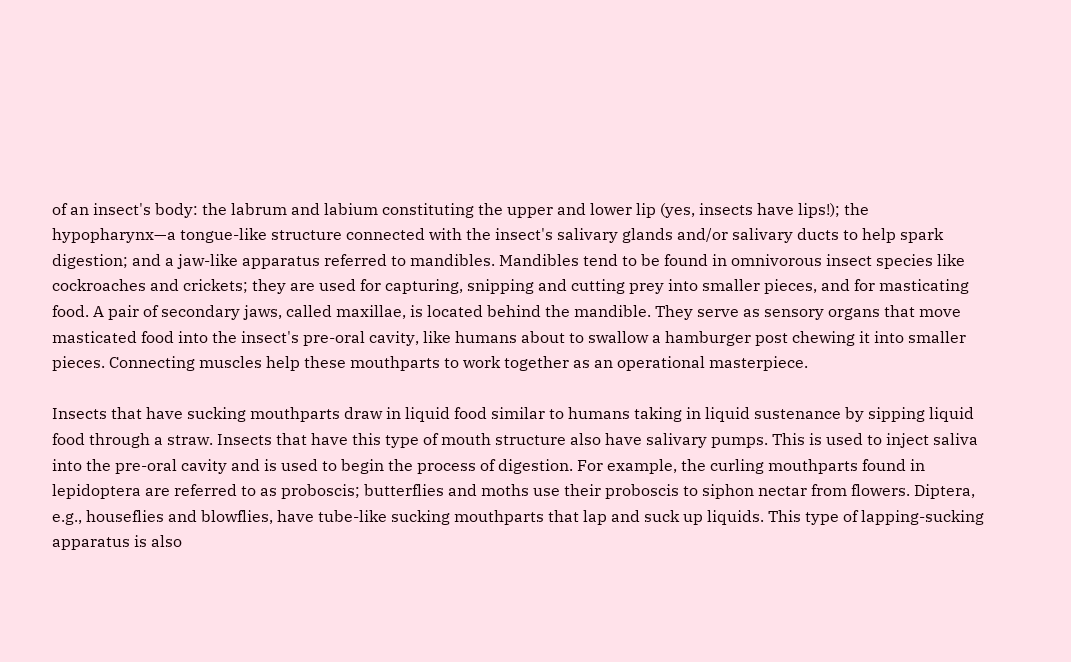of an insect's body: the labrum and labium constituting the upper and lower lip (yes, insects have lips!); the hypopharynx—a tongue-like structure connected with the insect's salivary glands and/or salivary ducts to help spark digestion; and a jaw-like apparatus referred to mandibles. Mandibles tend to be found in omnivorous insect species like cockroaches and crickets; they are used for capturing, snipping and cutting prey into smaller pieces, and for masticating food. A pair of secondary jaws, called maxillae, is located behind the mandible. They serve as sensory organs that move masticated food into the insect's pre-oral cavity, like humans about to swallow a hamburger post chewing it into smaller pieces. Connecting muscles help these mouthparts to work together as an operational masterpiece.

Insects that have sucking mouthparts draw in liquid food similar to humans taking in liquid sustenance by sipping liquid food through a straw. Insects that have this type of mouth structure also have salivary pumps. This is used to inject saliva into the pre-oral cavity and is used to begin the process of digestion. For example, the curling mouthparts found in lepidoptera are referred to as proboscis; butterflies and moths use their proboscis to siphon nectar from flowers. Diptera, e.g., houseflies and blowflies, have tube-like sucking mouthparts that lap and suck up liquids. This type of lapping-sucking apparatus is also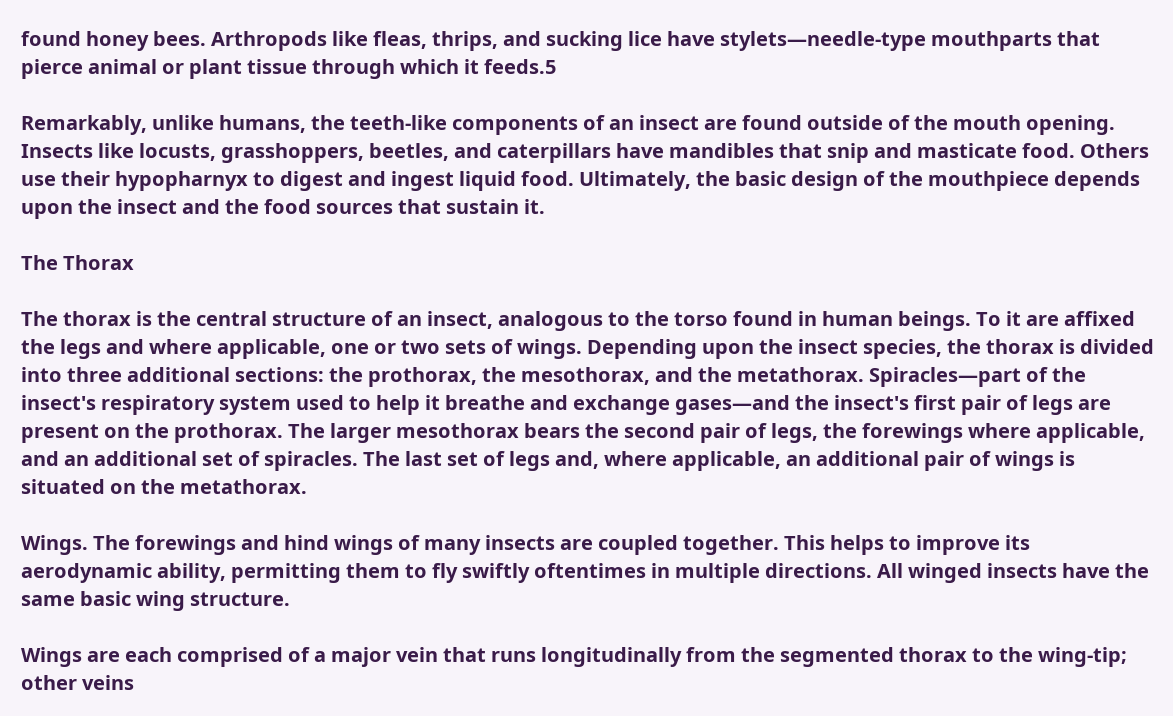found honey bees. Arthropods like fleas, thrips, and sucking lice have stylets—needle-type mouthparts that pierce animal or plant tissue through which it feeds.5

Remarkably, unlike humans, the teeth-like components of an insect are found outside of the mouth opening. Insects like locusts, grasshoppers, beetles, and caterpillars have mandibles that snip and masticate food. Others use their hypopharnyx to digest and ingest liquid food. Ultimately, the basic design of the mouthpiece depends upon the insect and the food sources that sustain it.

The Thorax

The thorax is the central structure of an insect, analogous to the torso found in human beings. To it are affixed the legs and where applicable, one or two sets of wings. Depending upon the insect species, the thorax is divided into three additional sections: the prothorax, the mesothorax, and the metathorax. Spiracles—part of the insect's respiratory system used to help it breathe and exchange gases—and the insect's first pair of legs are present on the prothorax. The larger mesothorax bears the second pair of legs, the forewings where applicable, and an additional set of spiracles. The last set of legs and, where applicable, an additional pair of wings is situated on the metathorax.

Wings. The forewings and hind wings of many insects are coupled together. This helps to improve its aerodynamic ability, permitting them to fly swiftly oftentimes in multiple directions. All winged insects have the same basic wing structure.

Wings are each comprised of a major vein that runs longitudinally from the segmented thorax to the wing-tip; other veins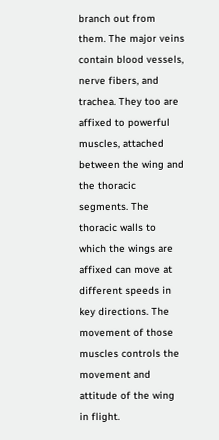branch out from them. The major veins contain blood vessels, nerve fibers, and trachea. They too are affixed to powerful muscles, attached between the wing and the thoracic segments. The thoracic walls to which the wings are affixed can move at different speeds in key directions. The movement of those muscles controls the movement and attitude of the wing in flight.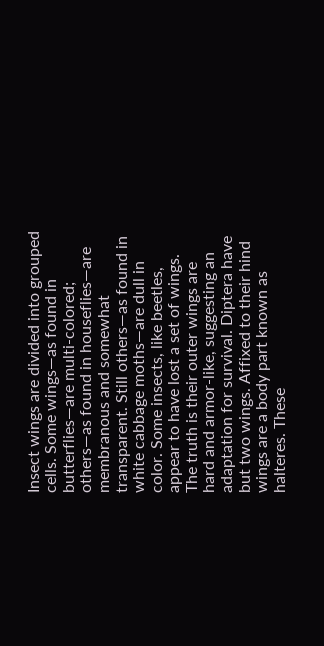Insect wings are divided into grouped cells. Some wings—as found in butterflies—are multi-colored; others—as found in houseflies—are membranous and somewhat transparent. Still others—as found in white cabbage moths—are dull in color. Some insects, like beetles, appear to have lost a set of wings. The truth is their outer wings are hard and armor-like, suggesting an adaptation for survival. Diptera have but two wings. Affixed to their hind wings are a body part known as halteres. These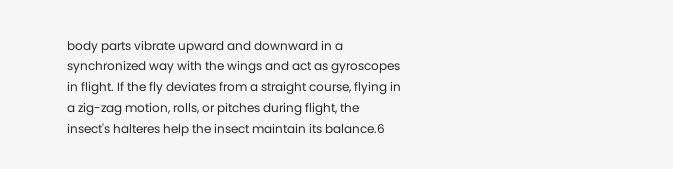body parts vibrate upward and downward in a synchronized way with the wings and act as gyroscopes in flight. If the fly deviates from a straight course, flying in a zig-zag motion, rolls, or pitches during flight, the insect's halteres help the insect maintain its balance.6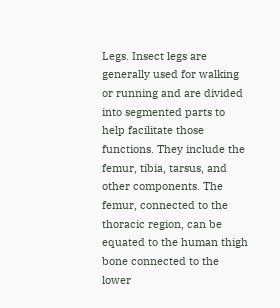Legs. Insect legs are generally used for walking or running and are divided into segmented parts to help facilitate those functions. They include the femur, tibia, tarsus, and other components. The femur, connected to the thoracic region, can be equated to the human thigh bone connected to the lower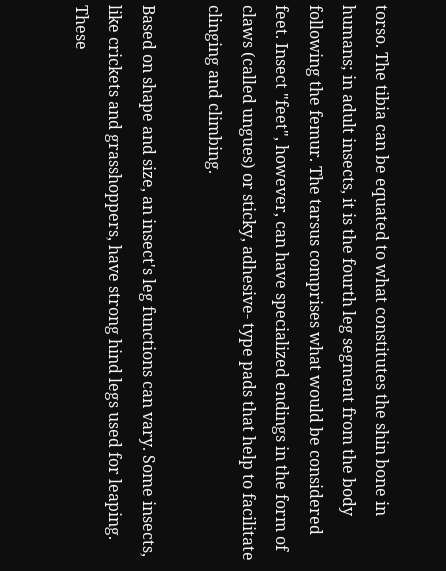torso. The tibia can be equated to what constitutes the shin bone in humans; in adult insects, it is the fourth leg segment from the body following the femur. The tarsus comprises what would be considered feet. Insect "feet", however, can have specialized endings in the form of claws (called ungues) or sticky, adhesive- type pads that help to facilitate clinging and climbing.

Based on shape and size, an insect's leg functions can vary. Some insects, like crickets and grasshoppers, have strong hind legs used for leaping. These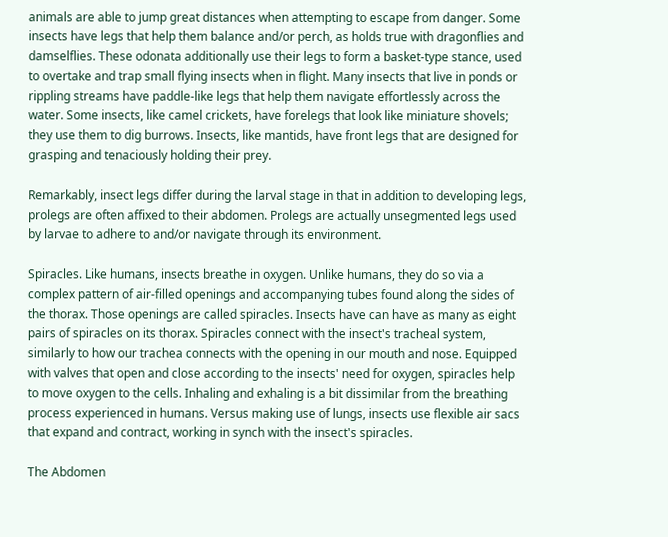animals are able to jump great distances when attempting to escape from danger. Some insects have legs that help them balance and/or perch, as holds true with dragonflies and damselflies. These odonata additionally use their legs to form a basket-type stance, used to overtake and trap small flying insects when in flight. Many insects that live in ponds or rippling streams have paddle-like legs that help them navigate effortlessly across the water. Some insects, like camel crickets, have forelegs that look like miniature shovels; they use them to dig burrows. Insects, like mantids, have front legs that are designed for grasping and tenaciously holding their prey.

Remarkably, insect legs differ during the larval stage in that in addition to developing legs, prolegs are often affixed to their abdomen. Prolegs are actually unsegmented legs used by larvae to adhere to and/or navigate through its environment.

Spiracles. Like humans, insects breathe in oxygen. Unlike humans, they do so via a complex pattern of air-filled openings and accompanying tubes found along the sides of the thorax. Those openings are called spiracles. Insects have can have as many as eight pairs of spiracles on its thorax. Spiracles connect with the insect's tracheal system, similarly to how our trachea connects with the opening in our mouth and nose. Equipped with valves that open and close according to the insects' need for oxygen, spiracles help to move oxygen to the cells. Inhaling and exhaling is a bit dissimilar from the breathing process experienced in humans. Versus making use of lungs, insects use flexible air sacs that expand and contract, working in synch with the insect's spiracles.

The Abdomen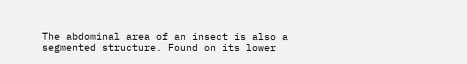The abdominal area of an insect is also a segmented structure. Found on its lower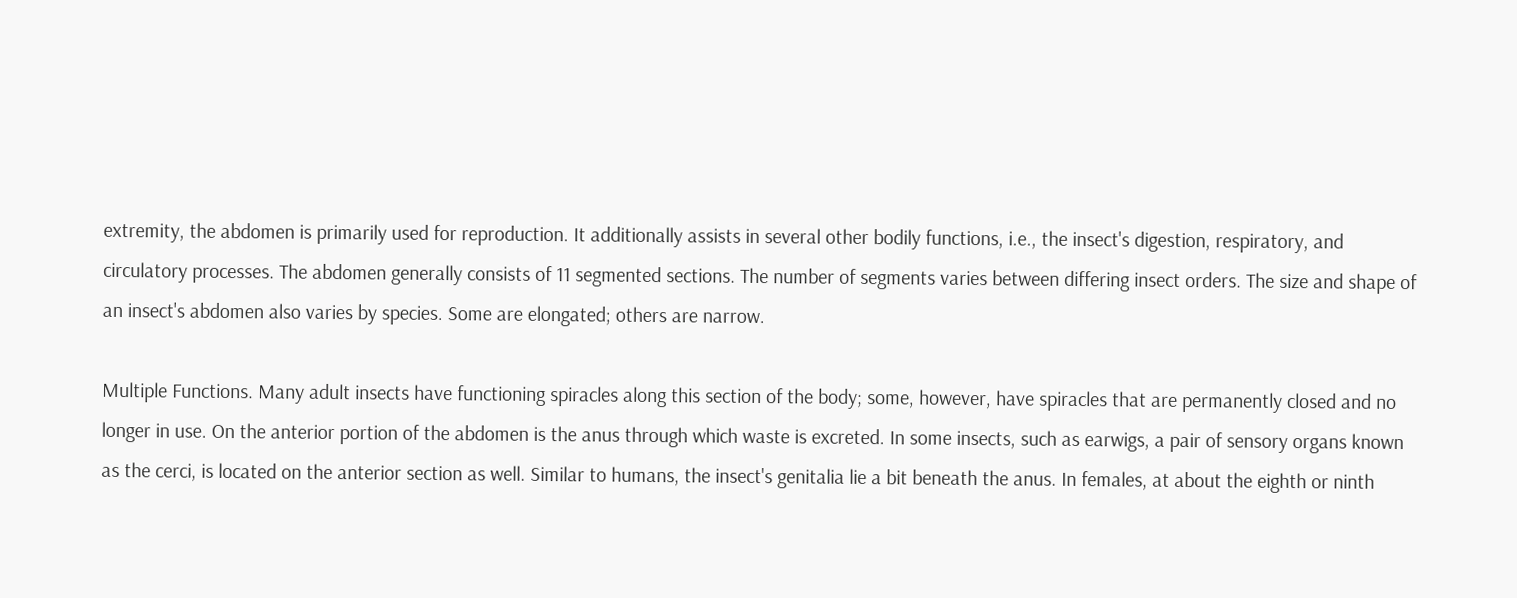extremity, the abdomen is primarily used for reproduction. It additionally assists in several other bodily functions, i.e., the insect's digestion, respiratory, and circulatory processes. The abdomen generally consists of 11 segmented sections. The number of segments varies between differing insect orders. The size and shape of an insect's abdomen also varies by species. Some are elongated; others are narrow.

Multiple Functions. Many adult insects have functioning spiracles along this section of the body; some, however, have spiracles that are permanently closed and no longer in use. On the anterior portion of the abdomen is the anus through which waste is excreted. In some insects, such as earwigs, a pair of sensory organs known as the cerci, is located on the anterior section as well. Similar to humans, the insect's genitalia lie a bit beneath the anus. In females, at about the eighth or ninth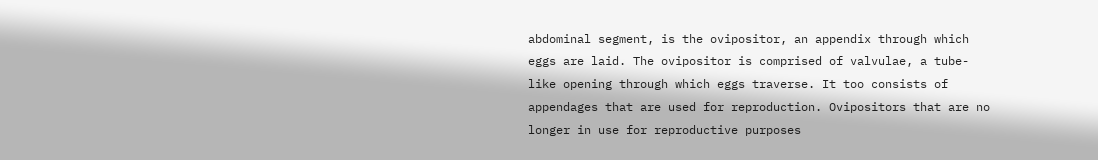abdominal segment, is the ovipositor, an appendix through which eggs are laid. The ovipositor is comprised of valvulae, a tube-like opening through which eggs traverse. It too consists of appendages that are used for reproduction. Ovipositors that are no longer in use for reproductive purposes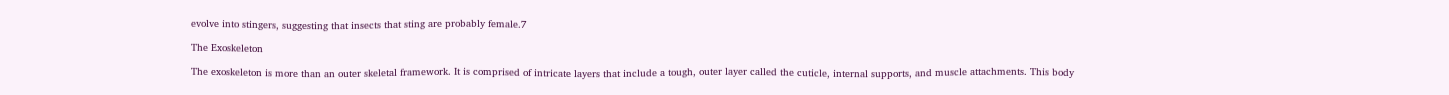evolve into stingers, suggesting that insects that sting are probably female.7

The Exoskeleton

The exoskeleton is more than an outer skeletal framework. It is comprised of intricate layers that include a tough, outer layer called the cuticle, internal supports, and muscle attachments. This body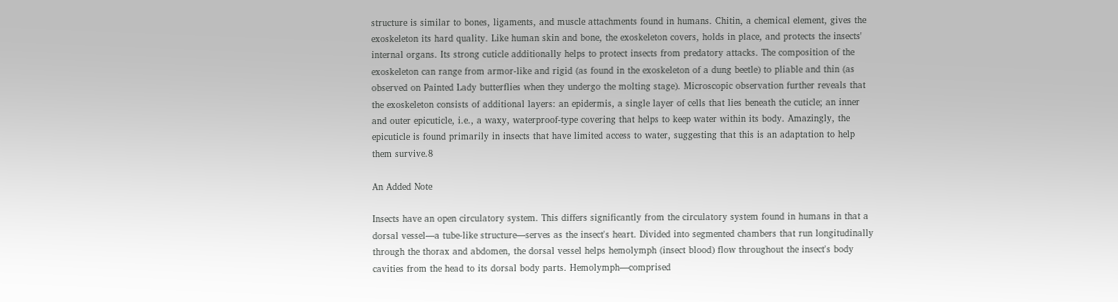structure is similar to bones, ligaments, and muscle attachments found in humans. Chitin, a chemical element, gives the exoskeleton its hard quality. Like human skin and bone, the exoskeleton covers, holds in place, and protects the insects' internal organs. Its strong cuticle additionally helps to protect insects from predatory attacks. The composition of the exoskeleton can range from armor-like and rigid (as found in the exoskeleton of a dung beetle) to pliable and thin (as observed on Painted Lady butterflies when they undergo the molting stage). Microscopic observation further reveals that the exoskeleton consists of additional layers: an epidermis, a single layer of cells that lies beneath the cuticle; an inner and outer epicuticle, i.e., a waxy, waterproof-type covering that helps to keep water within its body. Amazingly, the epicuticle is found primarily in insects that have limited access to water, suggesting that this is an adaptation to help them survive.8

An Added Note

Insects have an open circulatory system. This differs significantly from the circulatory system found in humans in that a dorsal vessel—a tube-like structure—serves as the insect's heart. Divided into segmented chambers that run longitudinally through the thorax and abdomen, the dorsal vessel helps hemolymph (insect blood) flow throughout the insect's body cavities from the head to its dorsal body parts. Hemolymph—comprised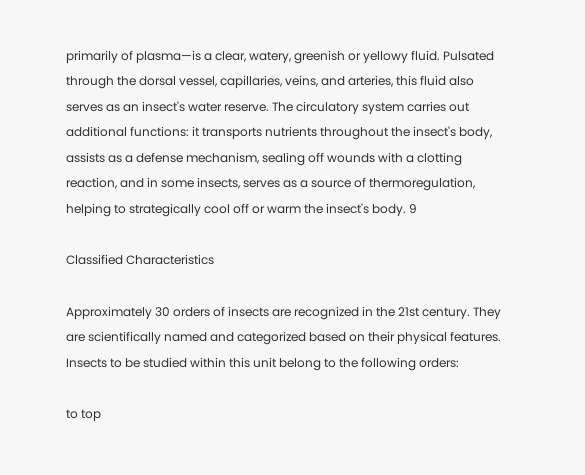primarily of plasma—is a clear, watery, greenish or yellowy fluid. Pulsated through the dorsal vessel, capillaries, veins, and arteries, this fluid also serves as an insect's water reserve. The circulatory system carries out additional functions: it transports nutrients throughout the insect's body, assists as a defense mechanism, sealing off wounds with a clotting reaction, and in some insects, serves as a source of thermoregulation, helping to strategically cool off or warm the insect's body. 9

Classified Characteristics

Approximately 30 orders of insects are recognized in the 21st century. They are scientifically named and categorized based on their physical features. Insects to be studied within this unit belong to the following orders:

to top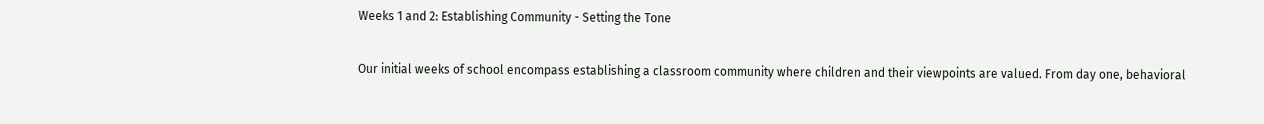Weeks 1 and 2: Establishing Community - Setting the Tone

Our initial weeks of school encompass establishing a classroom community where children and their viewpoints are valued. From day one, behavioral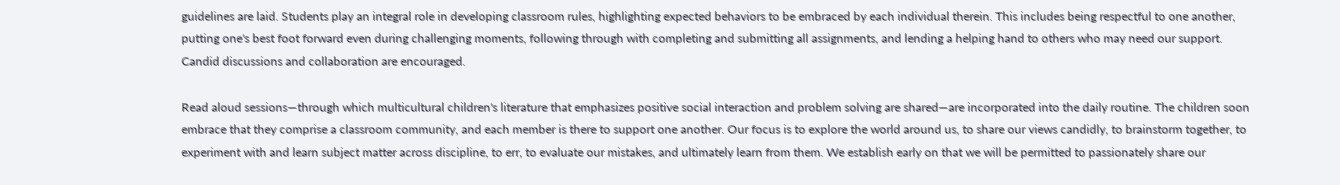guidelines are laid. Students play an integral role in developing classroom rules, highlighting expected behaviors to be embraced by each individual therein. This includes being respectful to one another, putting one's best foot forward even during challenging moments, following through with completing and submitting all assignments, and lending a helping hand to others who may need our support. Candid discussions and collaboration are encouraged.

Read aloud sessions—through which multicultural children's literature that emphasizes positive social interaction and problem solving are shared—are incorporated into the daily routine. The children soon embrace that they comprise a classroom community, and each member is there to support one another. Our focus is to explore the world around us, to share our views candidly, to brainstorm together, to experiment with and learn subject matter across discipline, to err, to evaluate our mistakes, and ultimately learn from them. We establish early on that we will be permitted to passionately share our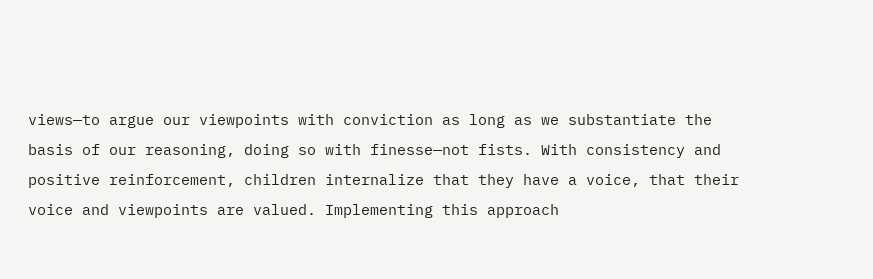views—to argue our viewpoints with conviction as long as we substantiate the basis of our reasoning, doing so with finesse—not fists. With consistency and positive reinforcement, children internalize that they have a voice, that their voice and viewpoints are valued. Implementing this approach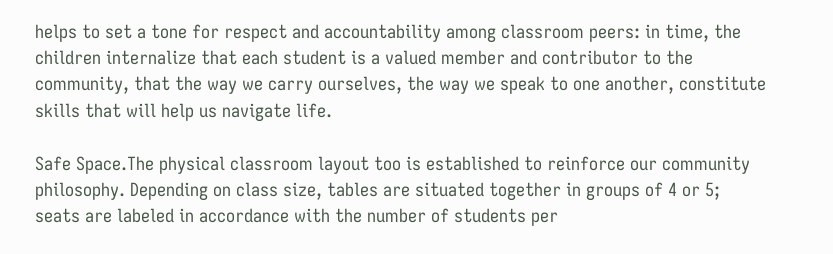helps to set a tone for respect and accountability among classroom peers: in time, the children internalize that each student is a valued member and contributor to the community, that the way we carry ourselves, the way we speak to one another, constitute skills that will help us navigate life.

Safe Space.The physical classroom layout too is established to reinforce our community philosophy. Depending on class size, tables are situated together in groups of 4 or 5; seats are labeled in accordance with the number of students per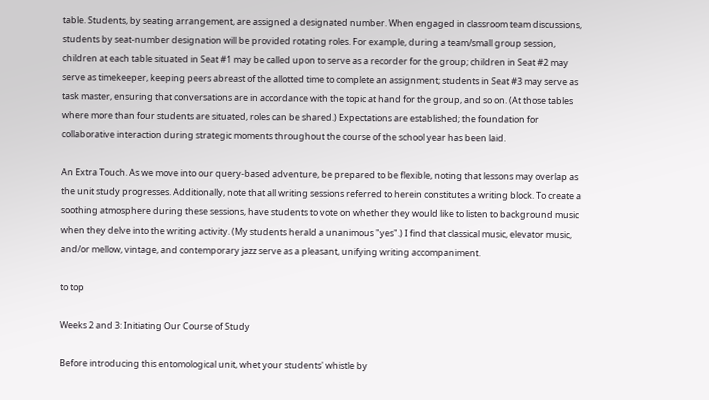table. Students, by seating arrangement, are assigned a designated number. When engaged in classroom team discussions, students by seat-number designation will be provided rotating roles. For example, during a team/small group session, children at each table situated in Seat #1 may be called upon to serve as a recorder for the group; children in Seat #2 may serve as timekeeper, keeping peers abreast of the allotted time to complete an assignment; students in Seat #3 may serve as task master, ensuring that conversations are in accordance with the topic at hand for the group, and so on. (At those tables where more than four students are situated, roles can be shared.) Expectations are established; the foundation for collaborative interaction during strategic moments throughout the course of the school year has been laid.

An Extra Touch. As we move into our query-based adventure, be prepared to be flexible, noting that lessons may overlap as the unit study progresses. Additionally, note that all writing sessions referred to herein constitutes a writing block. To create a soothing atmosphere during these sessions, have students to vote on whether they would like to listen to background music when they delve into the writing activity. (My students herald a unanimous "yes".) I find that classical music, elevator music, and/or mellow, vintage, and contemporary jazz serve as a pleasant, unifying writing accompaniment.

to top

Weeks 2 and 3: Initiating Our Course of Study

Before introducing this entomological unit, whet your students' whistle by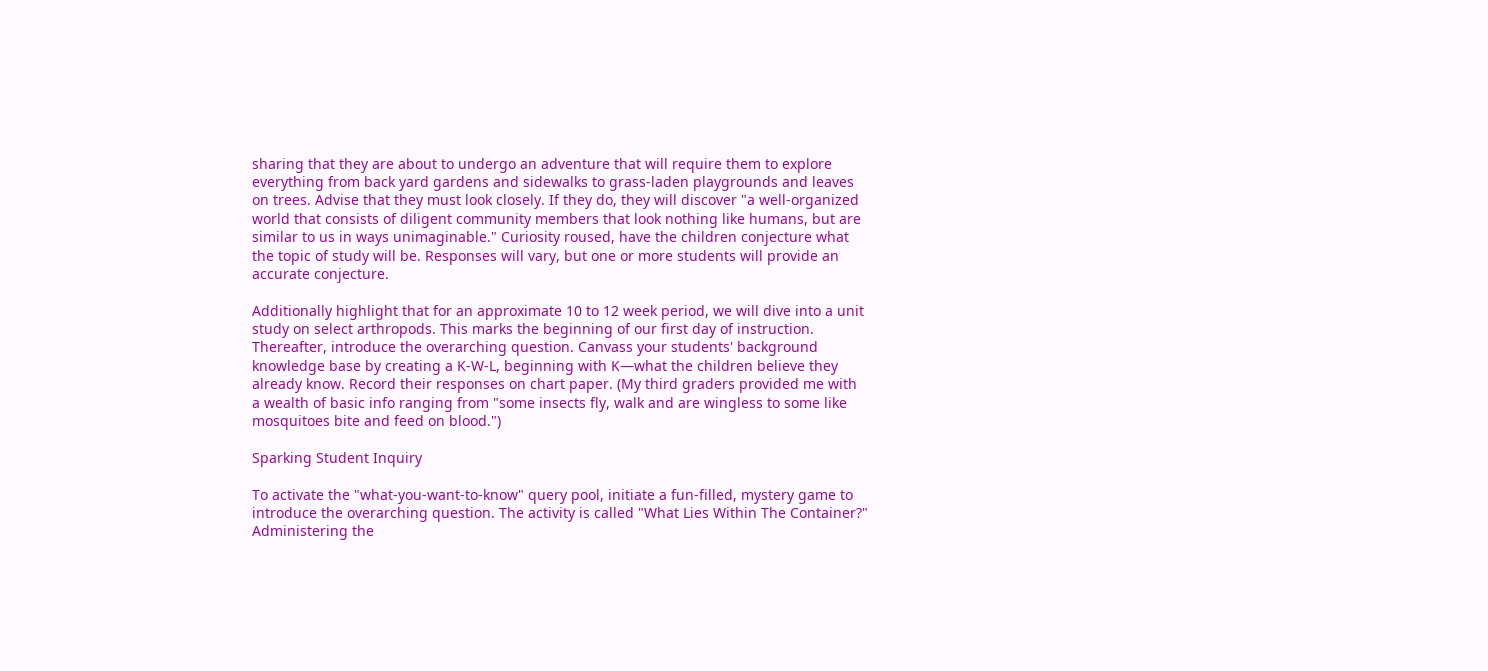sharing that they are about to undergo an adventure that will require them to explore everything from back yard gardens and sidewalks to grass-laden playgrounds and leaves on trees. Advise that they must look closely. If they do, they will discover "a well-organized world that consists of diligent community members that look nothing like humans, but are similar to us in ways unimaginable." Curiosity roused, have the children conjecture what the topic of study will be. Responses will vary, but one or more students will provide an accurate conjecture.

Additionally highlight that for an approximate 10 to 12 week period, we will dive into a unit study on select arthropods. This marks the beginning of our first day of instruction. Thereafter, introduce the overarching question. Canvass your students' background knowledge base by creating a K-W-L, beginning with K—what the children believe they already know. Record their responses on chart paper. (My third graders provided me with a wealth of basic info ranging from "some insects fly, walk and are wingless to some like mosquitoes bite and feed on blood.")

Sparking Student Inquiry

To activate the "what-you-want-to-know" query pool, initiate a fun-filled, mystery game to introduce the overarching question. The activity is called "What Lies Within The Container?" Administering the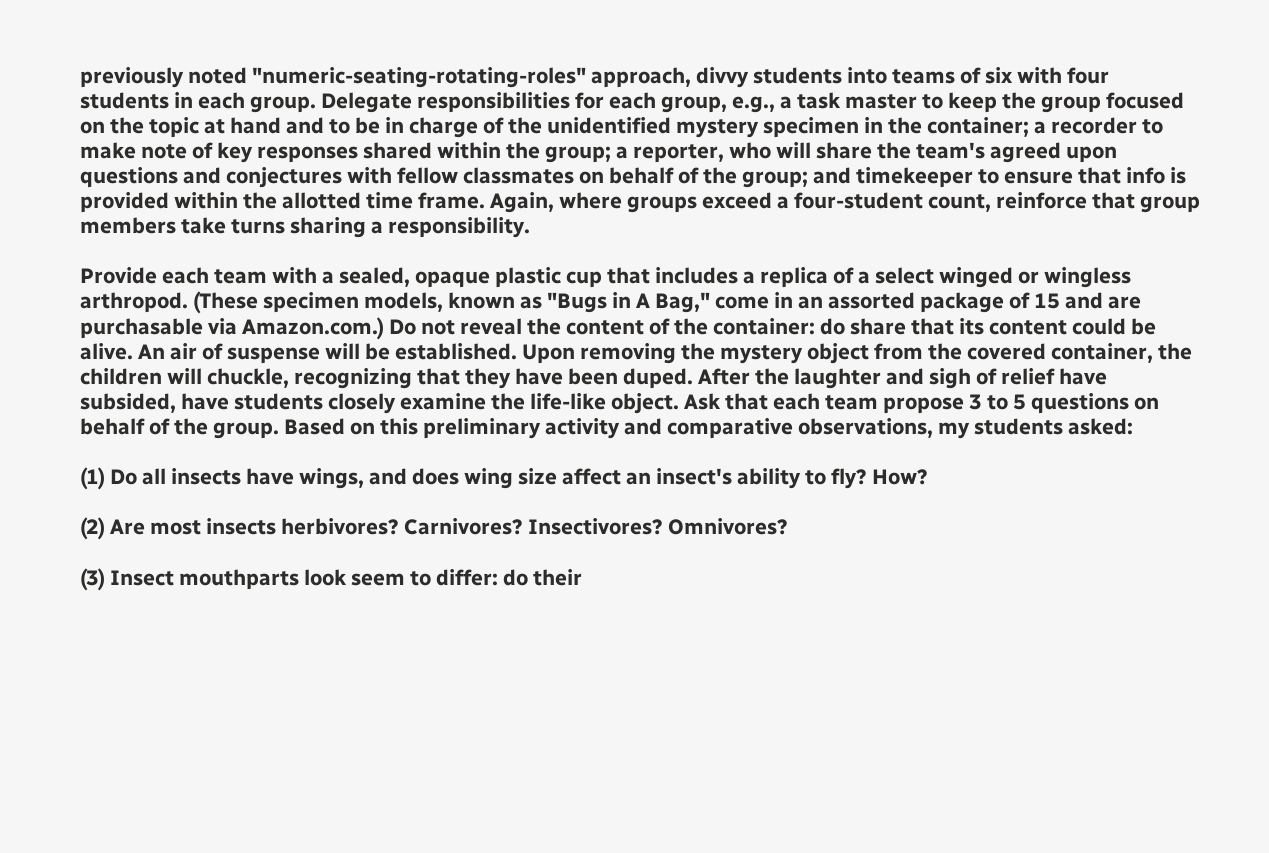previously noted "numeric-seating-rotating-roles" approach, divvy students into teams of six with four students in each group. Delegate responsibilities for each group, e.g., a task master to keep the group focused on the topic at hand and to be in charge of the unidentified mystery specimen in the container; a recorder to make note of key responses shared within the group; a reporter, who will share the team's agreed upon questions and conjectures with fellow classmates on behalf of the group; and timekeeper to ensure that info is provided within the allotted time frame. Again, where groups exceed a four-student count, reinforce that group members take turns sharing a responsibility.

Provide each team with a sealed, opaque plastic cup that includes a replica of a select winged or wingless arthropod. (These specimen models, known as "Bugs in A Bag," come in an assorted package of 15 and are purchasable via Amazon.com.) Do not reveal the content of the container: do share that its content could be alive. An air of suspense will be established. Upon removing the mystery object from the covered container, the children will chuckle, recognizing that they have been duped. After the laughter and sigh of relief have subsided, have students closely examine the life-like object. Ask that each team propose 3 to 5 questions on behalf of the group. Based on this preliminary activity and comparative observations, my students asked:

(1) Do all insects have wings, and does wing size affect an insect's ability to fly? How?

(2) Are most insects herbivores? Carnivores? Insectivores? Omnivores?

(3) Insect mouthparts look seem to differ: do their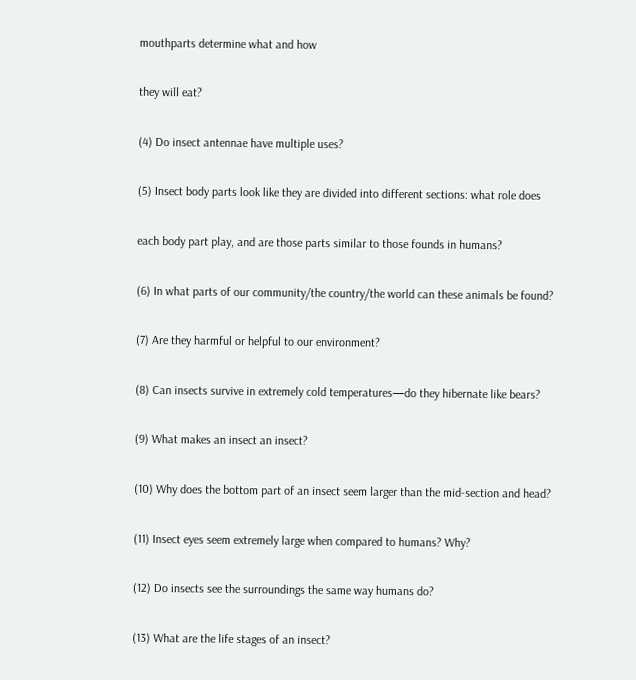mouthparts determine what and how

they will eat?

(4) Do insect antennae have multiple uses?

(5) Insect body parts look like they are divided into different sections: what role does

each body part play, and are those parts similar to those founds in humans?

(6) In what parts of our community/the country/the world can these animals be found?

(7) Are they harmful or helpful to our environment?

(8) Can insects survive in extremely cold temperatures—do they hibernate like bears?

(9) What makes an insect an insect?

(10) Why does the bottom part of an insect seem larger than the mid-section and head?

(11) Insect eyes seem extremely large when compared to humans? Why?

(12) Do insects see the surroundings the same way humans do?

(13) What are the life stages of an insect?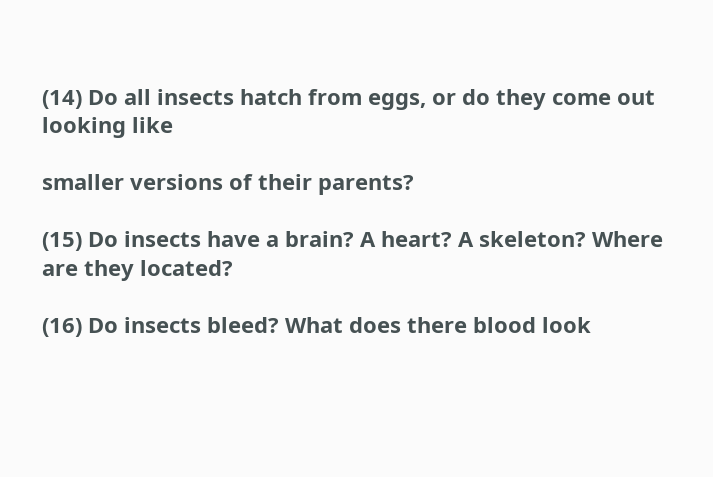(14) Do all insects hatch from eggs, or do they come out looking like

smaller versions of their parents?

(15) Do insects have a brain? A heart? A skeleton? Where are they located?

(16) Do insects bleed? What does there blood look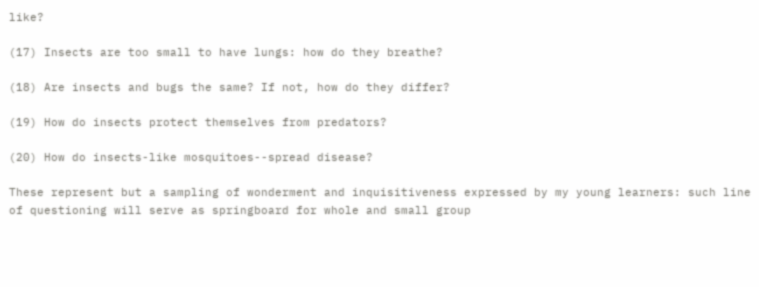like?

(17) Insects are too small to have lungs: how do they breathe?

(18) Are insects and bugs the same? If not, how do they differ?

(19) How do insects protect themselves from predators?

(20) How do insects-like mosquitoes--spread disease?

These represent but a sampling of wonderment and inquisitiveness expressed by my young learners: such line of questioning will serve as springboard for whole and small group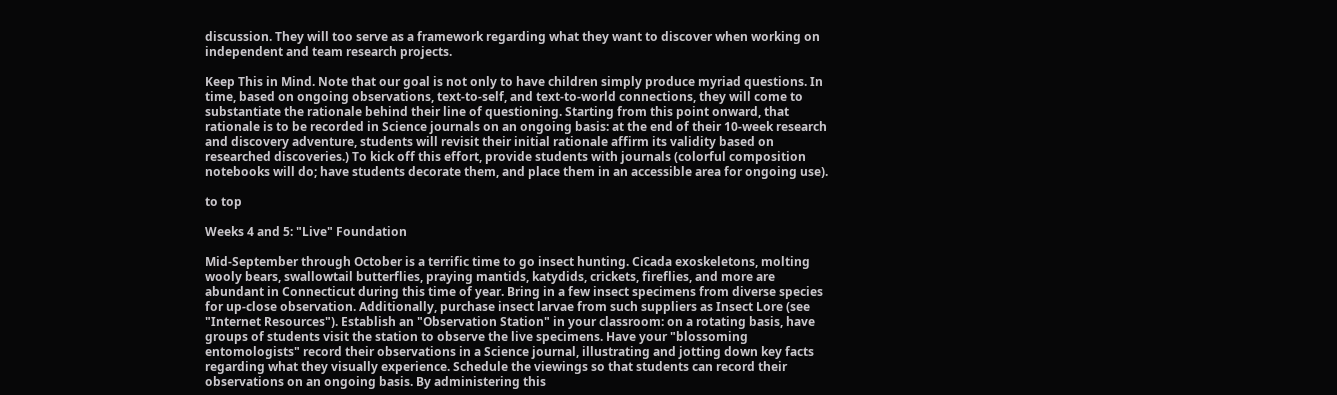discussion. They will too serve as a framework regarding what they want to discover when working on independent and team research projects.

Keep This in Mind. Note that our goal is not only to have children simply produce myriad questions. In time, based on ongoing observations, text-to-self, and text-to-world connections, they will come to substantiate the rationale behind their line of questioning. Starting from this point onward, that rationale is to be recorded in Science journals on an ongoing basis: at the end of their 10-week research and discovery adventure, students will revisit their initial rationale affirm its validity based on researched discoveries.) To kick off this effort, provide students with journals (colorful composition notebooks will do; have students decorate them, and place them in an accessible area for ongoing use).

to top

Weeks 4 and 5: "Live" Foundation

Mid-September through October is a terrific time to go insect hunting. Cicada exoskeletons, molting wooly bears, swallowtail butterflies, praying mantids, katydids, crickets, fireflies, and more are abundant in Connecticut during this time of year. Bring in a few insect specimens from diverse species for up-close observation. Additionally, purchase insect larvae from such suppliers as Insect Lore (see "Internet Resources"). Establish an "Observation Station" in your classroom: on a rotating basis, have groups of students visit the station to observe the live specimens. Have your "blossoming entomologists" record their observations in a Science journal, illustrating and jotting down key facts regarding what they visually experience. Schedule the viewings so that students can record their observations on an ongoing basis. By administering this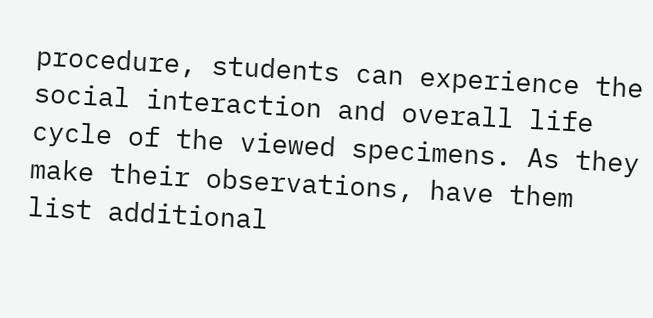procedure, students can experience the social interaction and overall life cycle of the viewed specimens. As they make their observations, have them list additional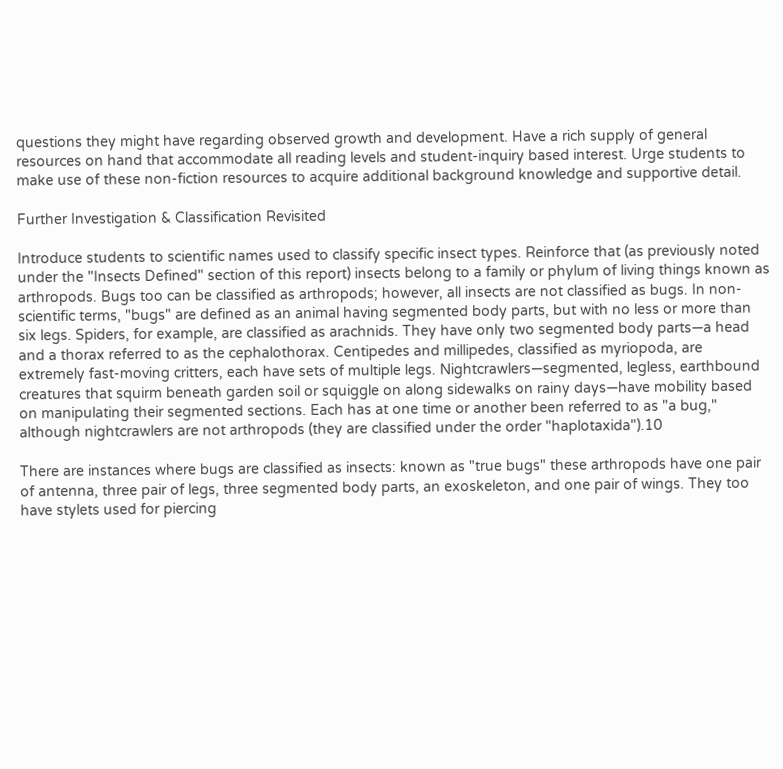questions they might have regarding observed growth and development. Have a rich supply of general resources on hand that accommodate all reading levels and student-inquiry based interest. Urge students to make use of these non-fiction resources to acquire additional background knowledge and supportive detail.

Further Investigation & Classification Revisited

Introduce students to scientific names used to classify specific insect types. Reinforce that (as previously noted under the "Insects Defined" section of this report) insects belong to a family or phylum of living things known as arthropods. Bugs too can be classified as arthropods; however, all insects are not classified as bugs. In non-scientific terms, "bugs" are defined as an animal having segmented body parts, but with no less or more than six legs. Spiders, for example, are classified as arachnids. They have only two segmented body parts—a head and a thorax referred to as the cephalothorax. Centipedes and millipedes, classified as myriopoda, are extremely fast-moving critters, each have sets of multiple legs. Nightcrawlers—segmented, legless, earthbound creatures that squirm beneath garden soil or squiggle on along sidewalks on rainy days—have mobility based on manipulating their segmented sections. Each has at one time or another been referred to as "a bug," although nightcrawlers are not arthropods (they are classified under the order "haplotaxida").10

There are instances where bugs are classified as insects: known as "true bugs" these arthropods have one pair of antenna, three pair of legs, three segmented body parts, an exoskeleton, and one pair of wings. They too have stylets used for piercing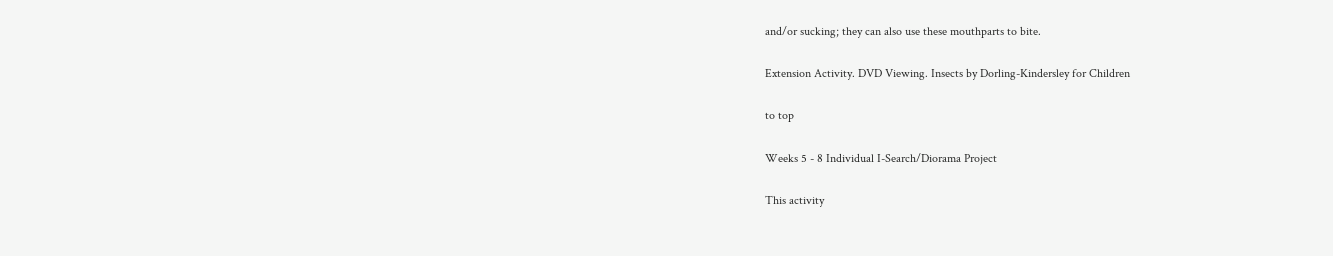and/or sucking; they can also use these mouthparts to bite.

Extension Activity. DVD Viewing. Insects by Dorling-Kindersley for Children

to top

Weeks 5 - 8 Individual I-Search/Diorama Project

This activity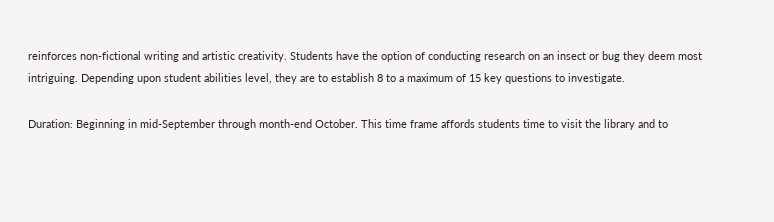reinforces non-fictional writing and artistic creativity. Students have the option of conducting research on an insect or bug they deem most intriguing. Depending upon student abilities level, they are to establish 8 to a maximum of 15 key questions to investigate.

Duration: Beginning in mid-September through month-end October. This time frame affords students time to visit the library and to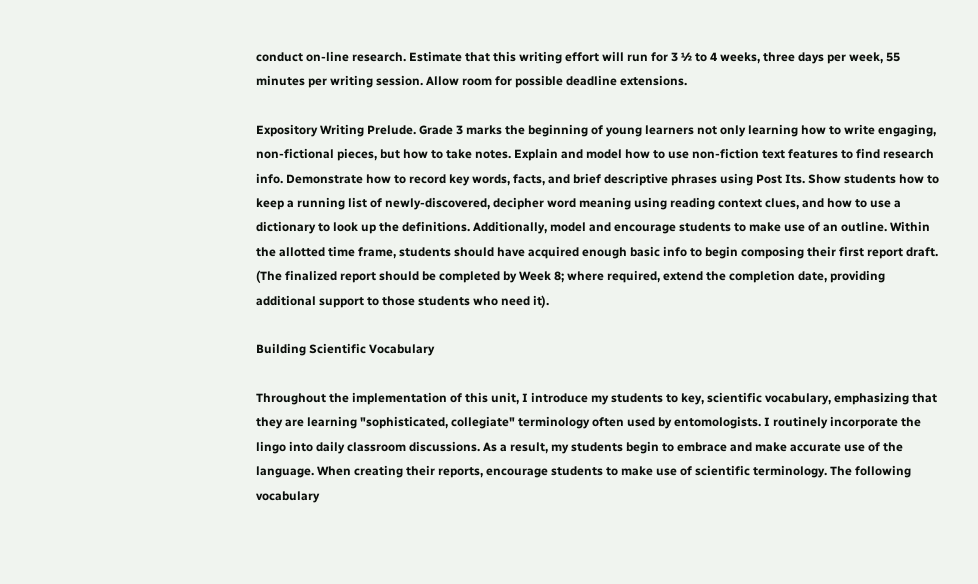conduct on-line research. Estimate that this writing effort will run for 3 ½ to 4 weeks, three days per week, 55 minutes per writing session. Allow room for possible deadline extensions.

Expository Writing Prelude. Grade 3 marks the beginning of young learners not only learning how to write engaging, non-fictional pieces, but how to take notes. Explain and model how to use non-fiction text features to find research info. Demonstrate how to record key words, facts, and brief descriptive phrases using Post Its. Show students how to keep a running list of newly-discovered, decipher word meaning using reading context clues, and how to use a dictionary to look up the definitions. Additionally, model and encourage students to make use of an outline. Within the allotted time frame, students should have acquired enough basic info to begin composing their first report draft. (The finalized report should be completed by Week 8; where required, extend the completion date, providing additional support to those students who need it).

Building Scientific Vocabulary

Throughout the implementation of this unit, I introduce my students to key, scientific vocabulary, emphasizing that they are learning "sophisticated, collegiate" terminology often used by entomologists. I routinely incorporate the lingo into daily classroom discussions. As a result, my students begin to embrace and make accurate use of the language. When creating their reports, encourage students to make use of scientific terminology. The following vocabulary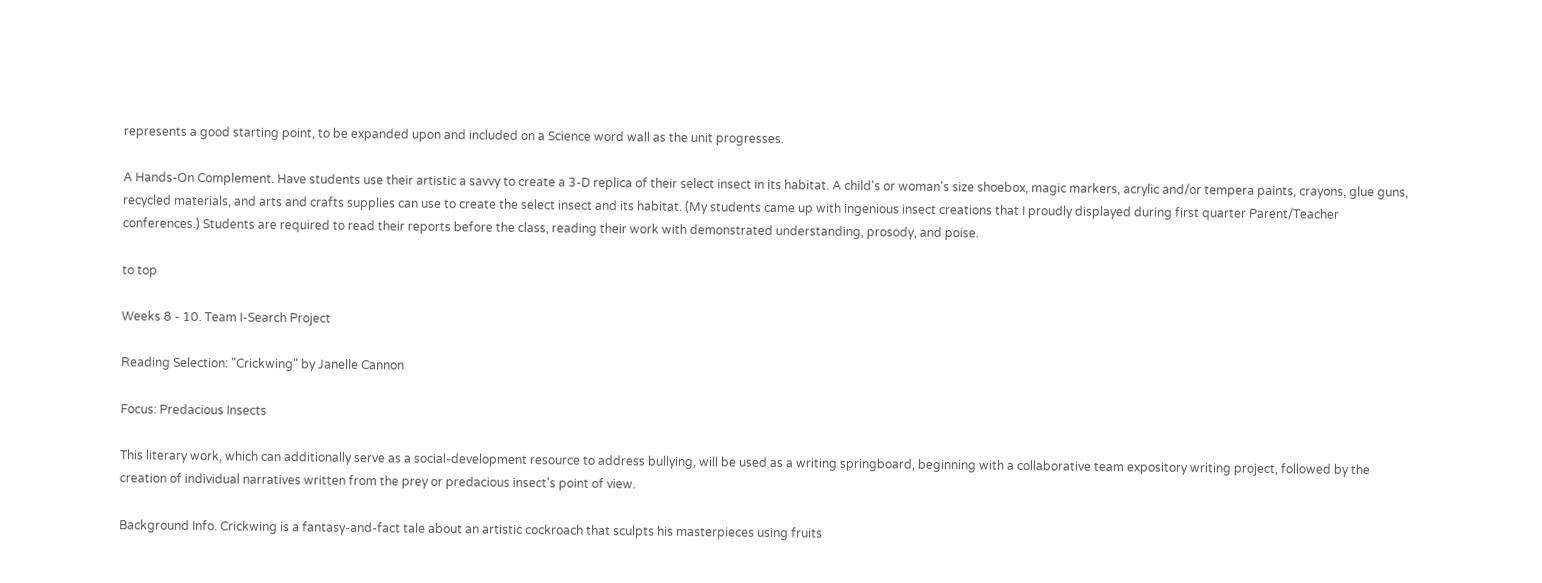represents a good starting point, to be expanded upon and included on a Science word wall as the unit progresses.

A Hands-On Complement. Have students use their artistic a savvy to create a 3-D replica of their select insect in its habitat. A child's or woman's size shoebox, magic markers, acrylic and/or tempera paints, crayons, glue guns, recycled materials, and arts and crafts supplies can use to create the select insect and its habitat. (My students came up with ingenious insect creations that I proudly displayed during first quarter Parent/Teacher conferences.) Students are required to read their reports before the class, reading their work with demonstrated understanding, prosody, and poise.

to top

Weeks 8 - 10. Team I-Search Project

Reading Selection: "Crickwing" by Janelle Cannon

Focus: Predacious Insects

This literary work, which can additionally serve as a social-development resource to address bullying, will be used as a writing springboard, beginning with a collaborative team expository writing project, followed by the creation of individual narratives written from the prey or predacious insect's point of view.

Background Info. Crickwing is a fantasy-and-fact tale about an artistic cockroach that sculpts his masterpieces using fruits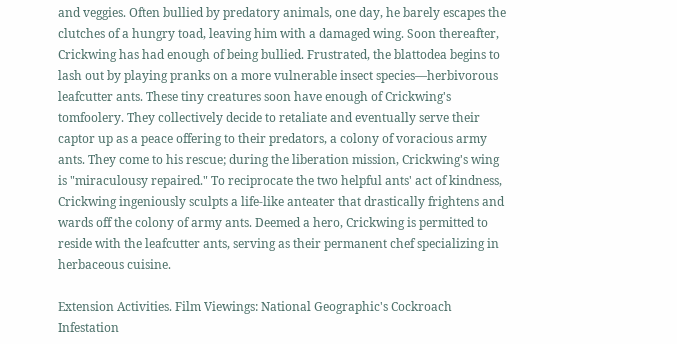and veggies. Often bullied by predatory animals, one day, he barely escapes the clutches of a hungry toad, leaving him with a damaged wing. Soon thereafter, Crickwing has had enough of being bullied. Frustrated, the blattodea begins to lash out by playing pranks on a more vulnerable insect species—herbivorous leafcutter ants. These tiny creatures soon have enough of Crickwing's tomfoolery. They collectively decide to retaliate and eventually serve their captor up as a peace offering to their predators, a colony of voracious army ants. They come to his rescue; during the liberation mission, Crickwing's wing is "miraculousy repaired." To reciprocate the two helpful ants' act of kindness, Crickwing ingeniously sculpts a life-like anteater that drastically frightens and wards off the colony of army ants. Deemed a hero, Crickwing is permitted to reside with the leafcutter ants, serving as their permanent chef specializing in herbaceous cuisine.

Extension Activities. Film Viewings: National Geographic's Cockroach Infestation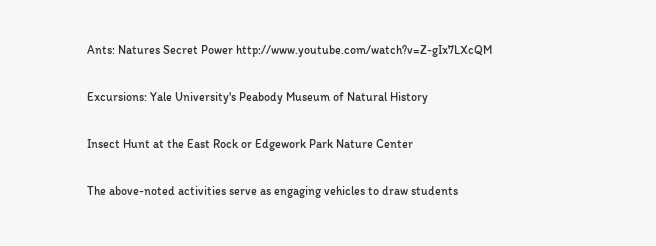Ants: Natures Secret Power http://www.youtube.com/watch?v=Z-gIx7LXcQM

Excursions: Yale University's Peabody Museum of Natural History

Insect Hunt at the East Rock or Edgework Park Nature Center

The above-noted activities serve as engaging vehicles to draw students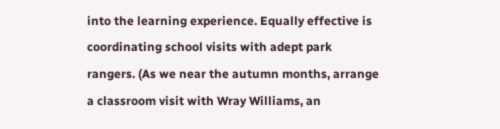into the learning experience. Equally effective is coordinating school visits with adept park rangers. (As we near the autumn months, arrange a classroom visit with Wray Williams, an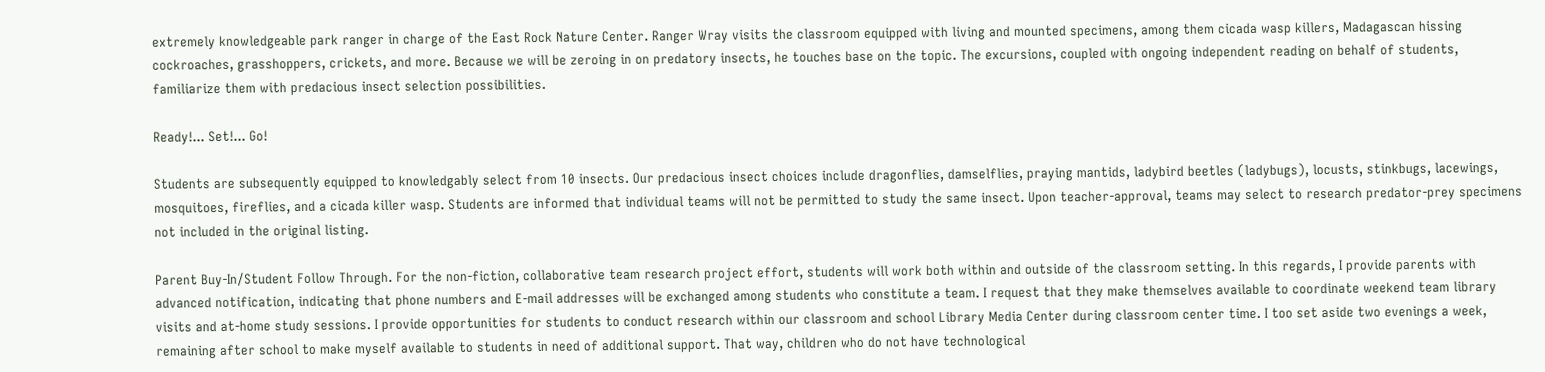extremely knowledgeable park ranger in charge of the East Rock Nature Center. Ranger Wray visits the classroom equipped with living and mounted specimens, among them cicada wasp killers, Madagascan hissing cockroaches, grasshoppers, crickets, and more. Because we will be zeroing in on predatory insects, he touches base on the topic. The excursions, coupled with ongoing independent reading on behalf of students, familiarize them with predacious insect selection possibilities.

Ready!... Set!... Go!

Students are subsequently equipped to knowledgably select from 10 insects. Our predacious insect choices include dragonflies, damselflies, praying mantids, ladybird beetles (ladybugs), locusts, stinkbugs, lacewings, mosquitoes, fireflies, and a cicada killer wasp. Students are informed that individual teams will not be permitted to study the same insect. Upon teacher-approval, teams may select to research predator-prey specimens not included in the original listing.

Parent Buy-In/Student Follow Through. For the non-fiction, collaborative team research project effort, students will work both within and outside of the classroom setting. In this regards, I provide parents with advanced notification, indicating that phone numbers and E-mail addresses will be exchanged among students who constitute a team. I request that they make themselves available to coordinate weekend team library visits and at-home study sessions. I provide opportunities for students to conduct research within our classroom and school Library Media Center during classroom center time. I too set aside two evenings a week, remaining after school to make myself available to students in need of additional support. That way, children who do not have technological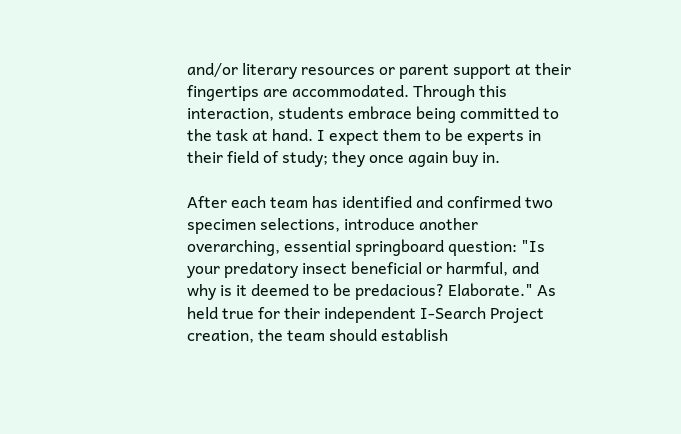and/or literary resources or parent support at their fingertips are accommodated. Through this interaction, students embrace being committed to the task at hand. I expect them to be experts in their field of study; they once again buy in.

After each team has identified and confirmed two specimen selections, introduce another overarching, essential springboard question: "Is your predatory insect beneficial or harmful, and why is it deemed to be predacious? Elaborate." As held true for their independent I-Search Project creation, the team should establish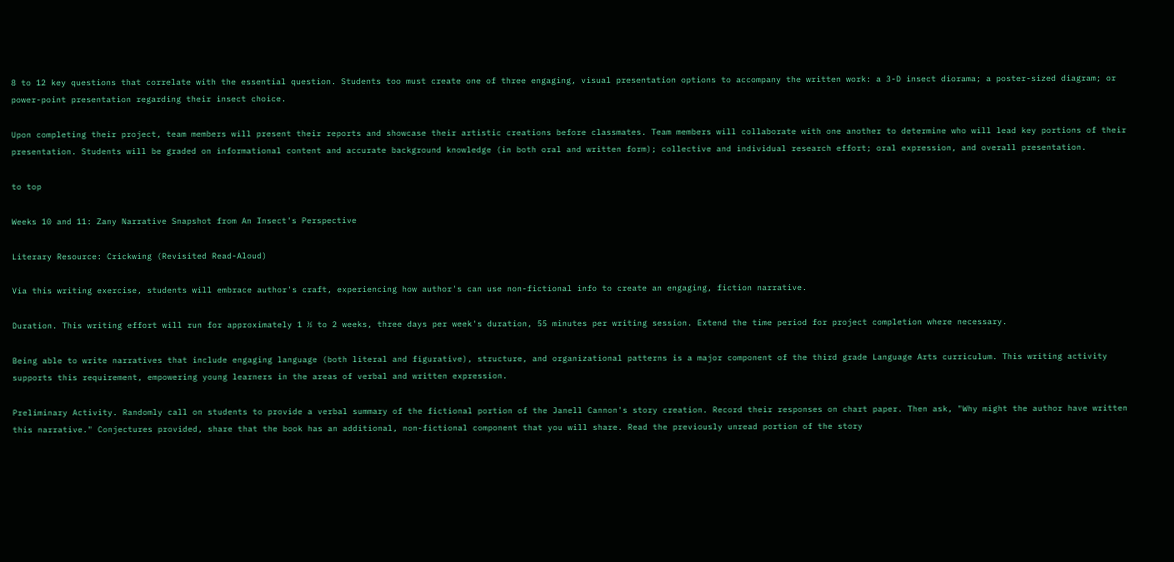8 to 12 key questions that correlate with the essential question. Students too must create one of three engaging, visual presentation options to accompany the written work: a 3-D insect diorama; a poster-sized diagram; or power-point presentation regarding their insect choice.

Upon completing their project, team members will present their reports and showcase their artistic creations before classmates. Team members will collaborate with one another to determine who will lead key portions of their presentation. Students will be graded on informational content and accurate background knowledge (in both oral and written form); collective and individual research effort; oral expression, and overall presentation.

to top

Weeks 10 and 11: Zany Narrative Snapshot from An Insect's Perspective

Literary Resource: Crickwing (Revisited Read-Aloud)

Via this writing exercise, students will embrace author's craft, experiencing how author's can use non-fictional info to create an engaging, fiction narrative.

Duration. This writing effort will run for approximately 1 ½ to 2 weeks, three days per week's duration, 55 minutes per writing session. Extend the time period for project completion where necessary.

Being able to write narratives that include engaging language (both literal and figurative), structure, and organizational patterns is a major component of the third grade Language Arts curriculum. This writing activity supports this requirement, empowering young learners in the areas of verbal and written expression.

Preliminary Activity. Randomly call on students to provide a verbal summary of the fictional portion of the Janell Cannon's story creation. Record their responses on chart paper. Then ask, "Why might the author have written this narrative." Conjectures provided, share that the book has an additional, non-fictional component that you will share. Read the previously unread portion of the story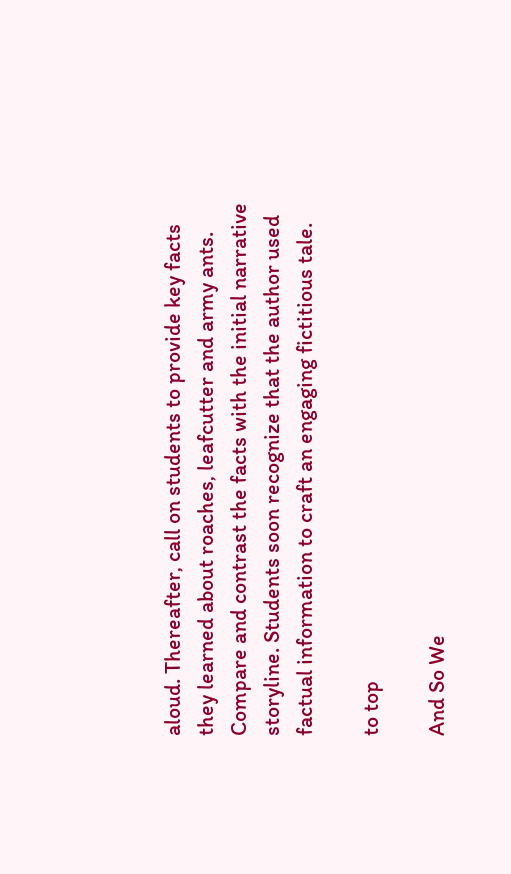aloud. Thereafter, call on students to provide key facts they learned about roaches, leafcutter and army ants. Compare and contrast the facts with the initial narrative storyline. Students soon recognize that the author used factual information to craft an engaging fictitious tale.

to top

And So We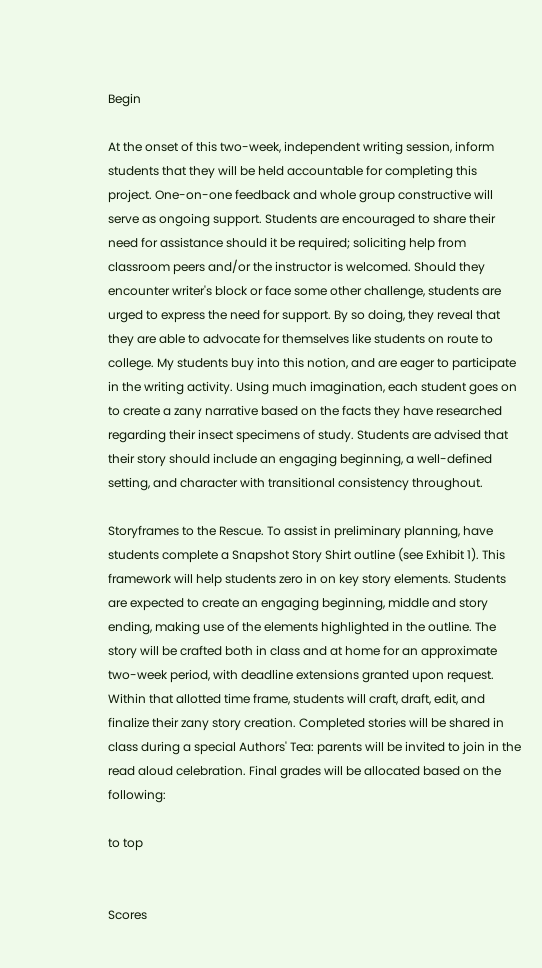Begin

At the onset of this two-week, independent writing session, inform students that they will be held accountable for completing this project. One-on-one feedback and whole group constructive will serve as ongoing support. Students are encouraged to share their need for assistance should it be required; soliciting help from classroom peers and/or the instructor is welcomed. Should they encounter writer's block or face some other challenge, students are urged to express the need for support. By so doing, they reveal that they are able to advocate for themselves like students on route to college. My students buy into this notion, and are eager to participate in the writing activity. Using much imagination, each student goes on to create a zany narrative based on the facts they have researched regarding their insect specimens of study. Students are advised that their story should include an engaging beginning, a well-defined setting, and character with transitional consistency throughout.

Storyframes to the Rescue. To assist in preliminary planning, have students complete a Snapshot Story Shirt outline (see Exhibit 1). This framework will help students zero in on key story elements. Students are expected to create an engaging beginning, middle and story ending, making use of the elements highlighted in the outline. The story will be crafted both in class and at home for an approximate two-week period, with deadline extensions granted upon request. Within that allotted time frame, students will craft, draft, edit, and finalize their zany story creation. Completed stories will be shared in class during a special Authors' Tea: parents will be invited to join in the read aloud celebration. Final grades will be allocated based on the following:

to top


Scores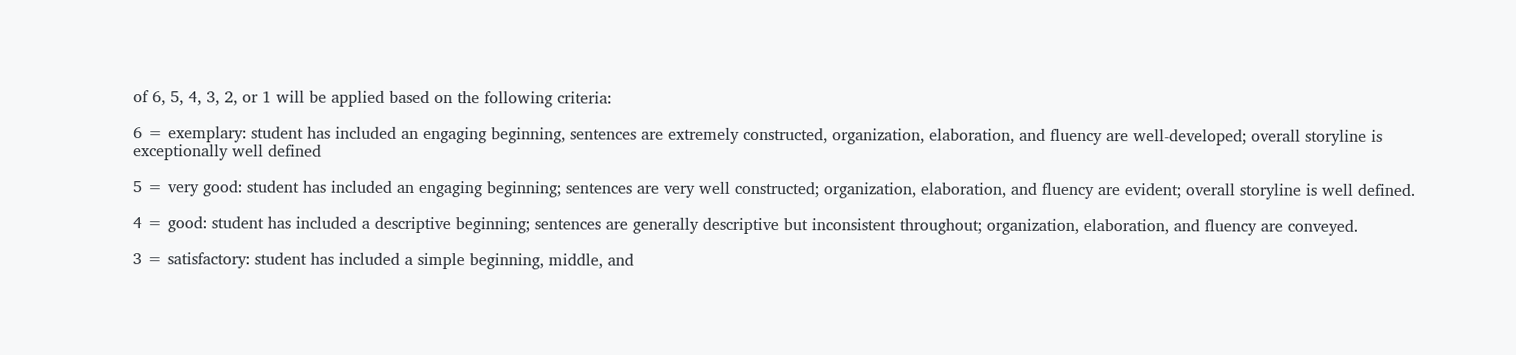of 6, 5, 4, 3, 2, or 1 will be applied based on the following criteria:

6 = exemplary: student has included an engaging beginning, sentences are extremely constructed, organization, elaboration, and fluency are well-developed; overall storyline is exceptionally well defined

5 = very good: student has included an engaging beginning; sentences are very well constructed; organization, elaboration, and fluency are evident; overall storyline is well defined.

4 = good: student has included a descriptive beginning; sentences are generally descriptive but inconsistent throughout; organization, elaboration, and fluency are conveyed.

3 = satisfactory: student has included a simple beginning, middle, and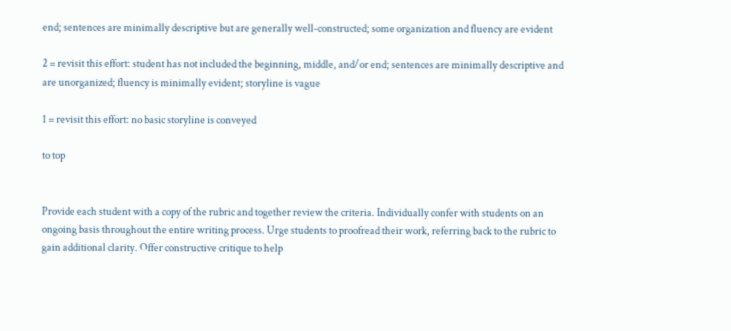end; sentences are minimally descriptive but are generally well-constructed; some organization and fluency are evident

2 = revisit this effort: student has not included the beginning, middle, and/or end; sentences are minimally descriptive and are unorganized; fluency is minimally evident; storyline is vague

1 = revisit this effort: no basic storyline is conveyed

to top


Provide each student with a copy of the rubric and together review the criteria. Individually confer with students on an ongoing basis throughout the entire writing process. Urge students to proofread their work, referring back to the rubric to gain additional clarity. Offer constructive critique to help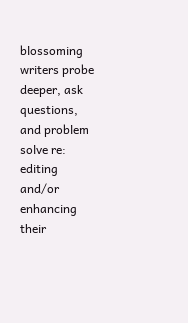blossoming writers probe deeper, ask questions, and problem solve re: editing and/or enhancing their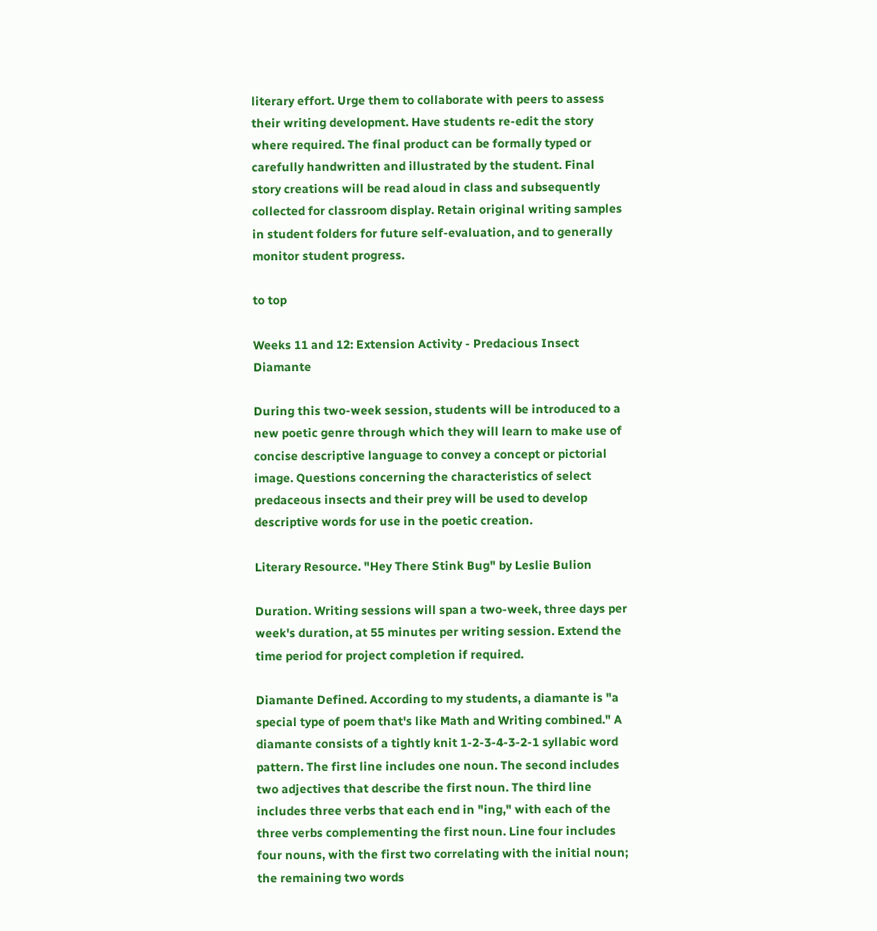literary effort. Urge them to collaborate with peers to assess their writing development. Have students re-edit the story where required. The final product can be formally typed or carefully handwritten and illustrated by the student. Final story creations will be read aloud in class and subsequently collected for classroom display. Retain original writing samples in student folders for future self-evaluation, and to generally monitor student progress.

to top

Weeks 11 and 12: Extension Activity - Predacious Insect Diamante

During this two-week session, students will be introduced to a new poetic genre through which they will learn to make use of concise descriptive language to convey a concept or pictorial image. Questions concerning the characteristics of select predaceous insects and their prey will be used to develop descriptive words for use in the poetic creation.

Literary Resource. "Hey There Stink Bug" by Leslie Bulion

Duration. Writing sessions will span a two-week, three days per week's duration, at 55 minutes per writing session. Extend the time period for project completion if required.

Diamante Defined. According to my students, a diamante is "a special type of poem that's like Math and Writing combined." A diamante consists of a tightly knit 1-2-3-4-3-2-1 syllabic word pattern. The first line includes one noun. The second includes two adjectives that describe the first noun. The third line includes three verbs that each end in "ing," with each of the three verbs complementing the first noun. Line four includes four nouns, with the first two correlating with the initial noun; the remaining two words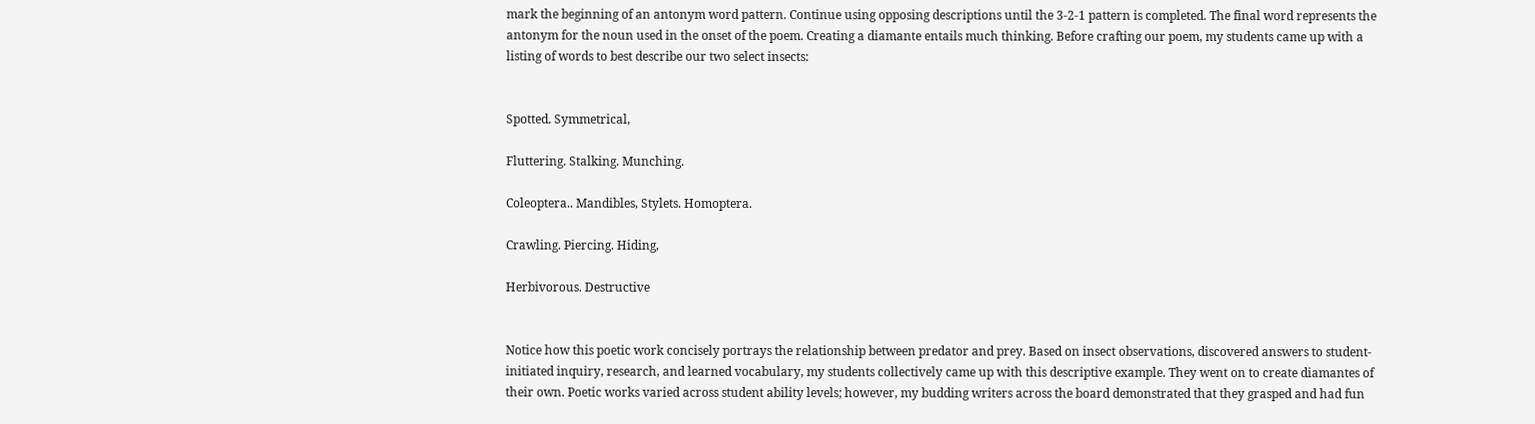mark the beginning of an antonym word pattern. Continue using opposing descriptions until the 3-2-1 pattern is completed. The final word represents the antonym for the noun used in the onset of the poem. Creating a diamante entails much thinking. Before crafting our poem, my students came up with a listing of words to best describe our two select insects:


Spotted. Symmetrical,

Fluttering. Stalking. Munching.

Coleoptera.. Mandibles, Stylets. Homoptera.

Crawling. Piercing. Hiding,

Herbivorous. Destructive


Notice how this poetic work concisely portrays the relationship between predator and prey. Based on insect observations, discovered answers to student-initiated inquiry, research, and learned vocabulary, my students collectively came up with this descriptive example. They went on to create diamantes of their own. Poetic works varied across student ability levels; however, my budding writers across the board demonstrated that they grasped and had fun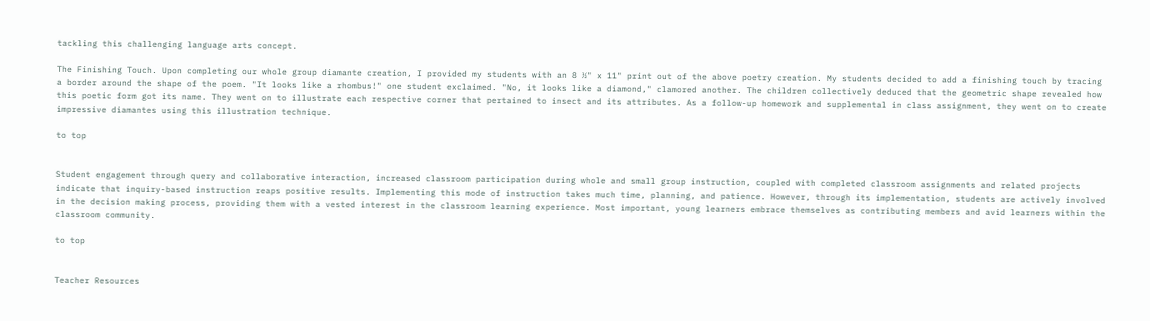tackling this challenging language arts concept.

The Finishing Touch. Upon completing our whole group diamante creation, I provided my students with an 8 ½" x 11" print out of the above poetry creation. My students decided to add a finishing touch by tracing a border around the shape of the poem. "It looks like a rhombus!" one student exclaimed. "No, it looks like a diamond," clamored another. The children collectively deduced that the geometric shape revealed how this poetic form got its name. They went on to illustrate each respective corner that pertained to insect and its attributes. As a follow-up homework and supplemental in class assignment, they went on to create impressive diamantes using this illustration technique.

to top


Student engagement through query and collaborative interaction, increased classroom participation during whole and small group instruction, coupled with completed classroom assignments and related projects indicate that inquiry-based instruction reaps positive results. Implementing this mode of instruction takes much time, planning, and patience. However, through its implementation, students are actively involved in the decision making process, providing them with a vested interest in the classroom learning experience. Most important, young learners embrace themselves as contributing members and avid learners within the classroom community.

to top


Teacher Resources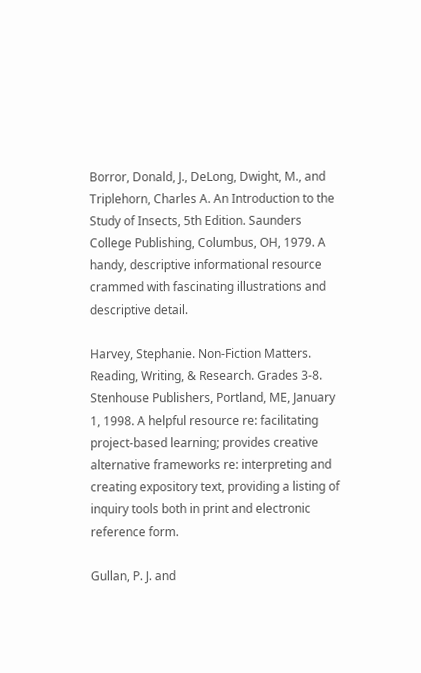Borror, Donald, J., DeLong, Dwight, M., and Triplehorn, Charles A. An Introduction to the Study of Insects, 5th Edition. Saunders College Publishing, Columbus, OH, 1979. A handy, descriptive informational resource crammed with fascinating illustrations and descriptive detail.

Harvey, Stephanie. Non-Fiction Matters. Reading, Writing, & Research. Grades 3-8. Stenhouse Publishers, Portland, ME, January 1, 1998. A helpful resource re: facilitating project-based learning; provides creative alternative frameworks re: interpreting and creating expository text, providing a listing of inquiry tools both in print and electronic reference form.

Gullan, P. J. and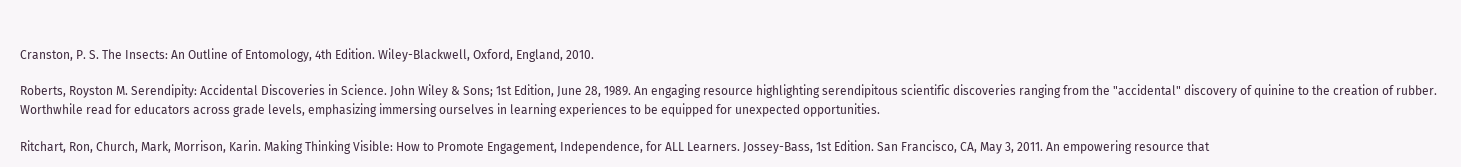Cranston, P. S. The Insects: An Outline of Entomology, 4th Edition. Wiley-Blackwell, Oxford, England, 2010.

Roberts, Royston M. Serendipity: Accidental Discoveries in Science. John Wiley & Sons; 1st Edition, June 28, 1989. An engaging resource highlighting serendipitous scientific discoveries ranging from the "accidental" discovery of quinine to the creation of rubber. Worthwhile read for educators across grade levels, emphasizing immersing ourselves in learning experiences to be equipped for unexpected opportunities.

Ritchart, Ron, Church, Mark, Morrison, Karin. Making Thinking Visible: How to Promote Engagement, Independence, for ALL Learners. Jossey-Bass, 1st Edition. San Francisco, CA, May 3, 2011. An empowering resource that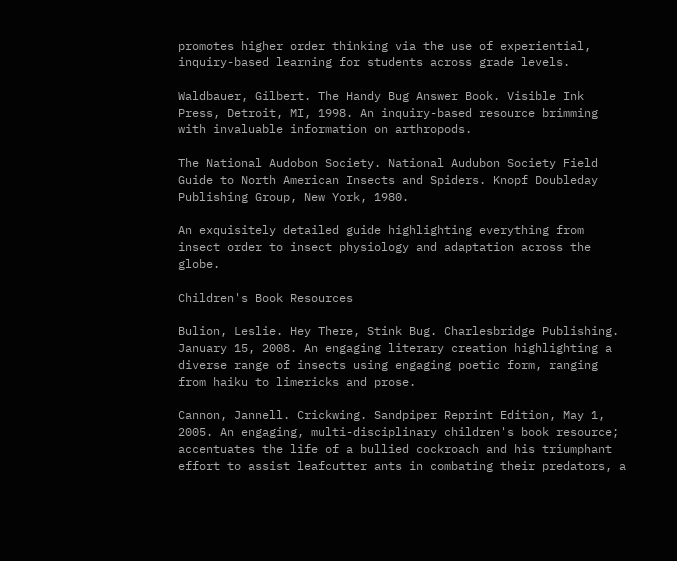promotes higher order thinking via the use of experiential, inquiry-based learning for students across grade levels.

Waldbauer, Gilbert. The Handy Bug Answer Book. Visible Ink Press, Detroit, MI, 1998. An inquiry-based resource brimming with invaluable information on arthropods.

The National Audobon Society. National Audubon Society Field Guide to North American Insects and Spiders. Knopf Doubleday Publishing Group, New York, 1980.

An exquisitely detailed guide highlighting everything from insect order to insect physiology and adaptation across the globe.

Children's Book Resources

Bulion, Leslie. Hey There, Stink Bug. Charlesbridge Publishing. January 15, 2008. An engaging literary creation highlighting a diverse range of insects using engaging poetic form, ranging from haiku to limericks and prose.

Cannon, Jannell. Crickwing. Sandpiper Reprint Edition, May 1, 2005. An engaging, multi-disciplinary children's book resource; accentuates the life of a bullied cockroach and his triumphant effort to assist leafcutter ants in combating their predators, a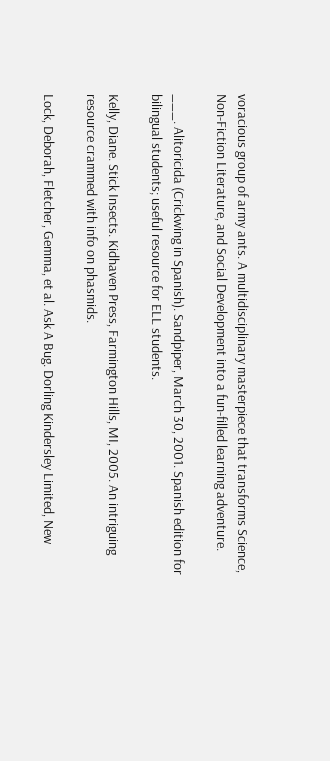voracious group of army ants. A multidisciplinary masterpiece that transforms Science, Non-Fiction Literature, and Social Development into a fun-filled learning adventure.

___. Alitoricida (Crickwing in Spanish). Sandpiper, March 30, 2001. Spanish edition for bilingual students; useful resource for ELL students.

Kelly, Diane. Stick Insects. Kidhaven Press, Farmington Hills, MI, 2005. An intriguing resource crammed with info on phasmids.

Lock, Deborah, Fletcher, Gemma, et al. Ask A Bug. Dorling Kindersley Limited, New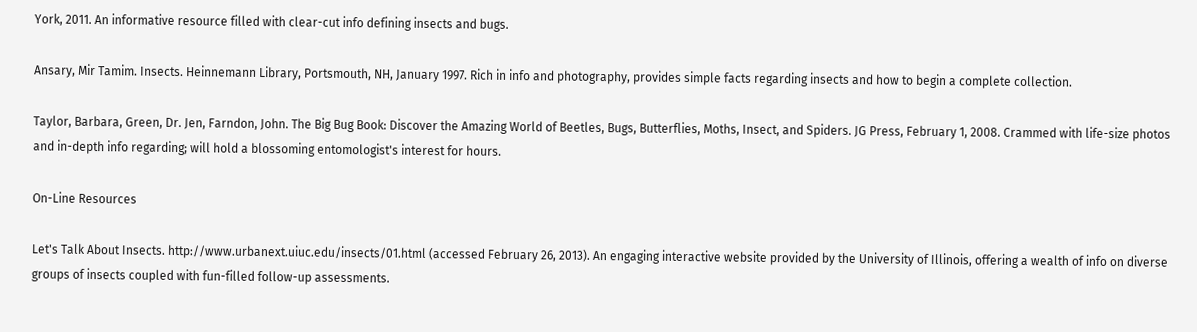York, 2011. An informative resource filled with clear-cut info defining insects and bugs.

Ansary, Mir Tamim. Insects. Heinnemann Library, Portsmouth, NH, January 1997. Rich in info and photography, provides simple facts regarding insects and how to begin a complete collection.

Taylor, Barbara, Green, Dr. Jen, Farndon, John. The Big Bug Book: Discover the Amazing World of Beetles, Bugs, Butterflies, Moths, Insect, and Spiders. JG Press, February 1, 2008. Crammed with life-size photos and in-depth info regarding; will hold a blossoming entomologist's interest for hours.

On-Line Resources

Let's Talk About Insects. http://www.urbanext.uiuc.edu/insects/01.html (accessed February 26, 2013). An engaging interactive website provided by the University of Illinois, offering a wealth of info on diverse groups of insects coupled with fun-filled follow-up assessments.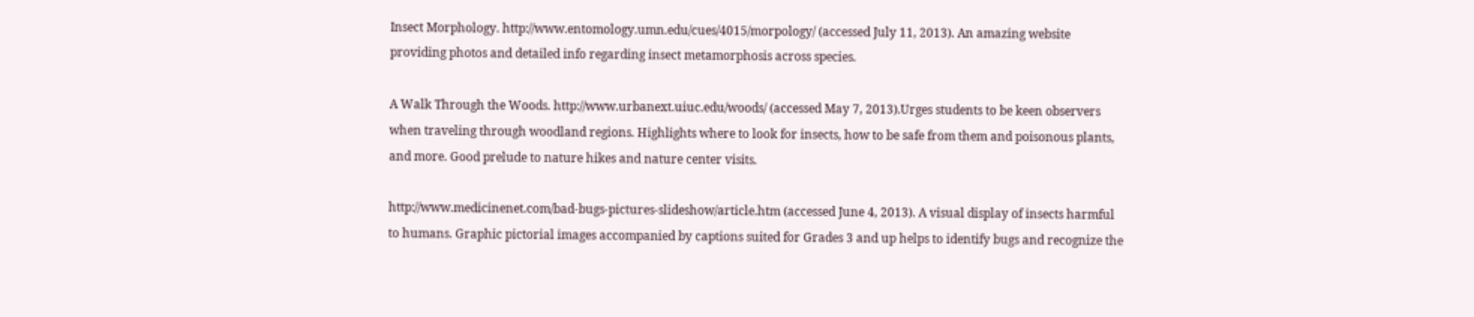Insect Morphology. http://www.entomology.umn.edu/cues/4015/morpology/ (accessed July 11, 2013). An amazing website providing photos and detailed info regarding insect metamorphosis across species.

A Walk Through the Woods. http://www.urbanext.uiuc.edu/woods/ (accessed May 7, 2013).Urges students to be keen observers when traveling through woodland regions. Highlights where to look for insects, how to be safe from them and poisonous plants, and more. Good prelude to nature hikes and nature center visits.

http://www.medicinenet.com/bad-bugs-pictures-slideshow/article.htm (accessed June 4, 2013). A visual display of insects harmful to humans. Graphic pictorial images accompanied by captions suited for Grades 3 and up helps to identify bugs and recognize the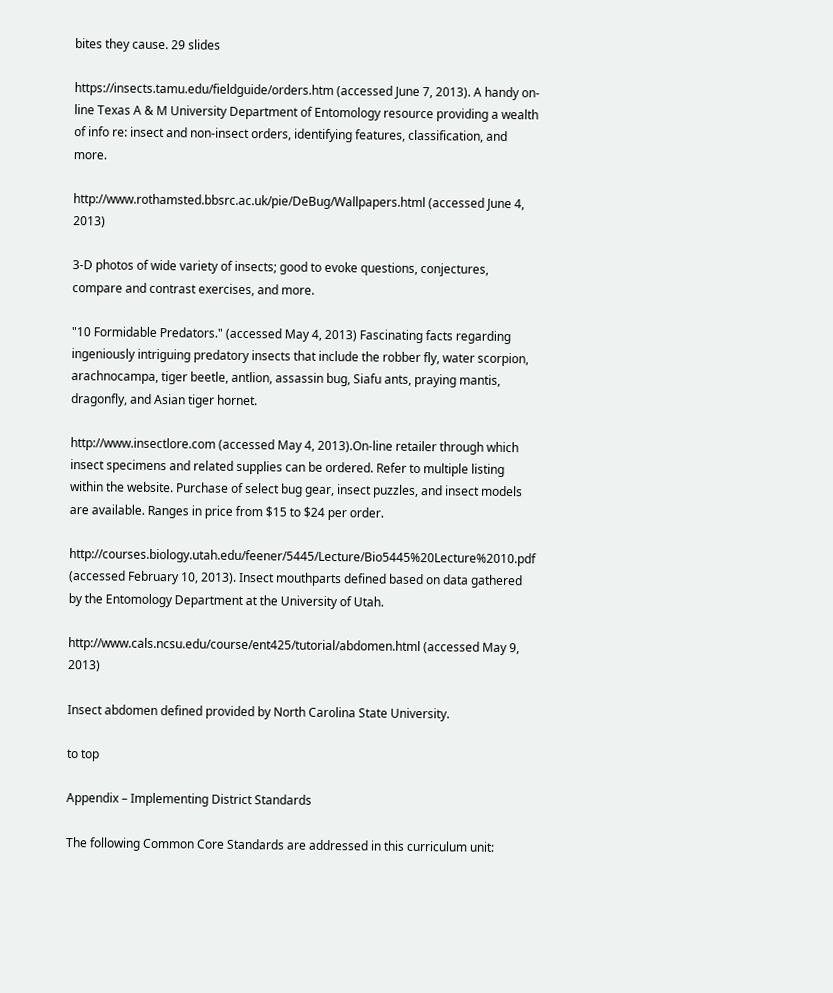bites they cause. 29 slides

https://insects.tamu.edu/fieldguide/orders.htm (accessed June 7, 2013). A handy on-line Texas A & M University Department of Entomology resource providing a wealth of info re: insect and non-insect orders, identifying features, classification, and more.

http://www.rothamsted.bbsrc.ac.uk/pie/DeBug/Wallpapers.html (accessed June 4, 2013)

3-D photos of wide variety of insects; good to evoke questions, conjectures, compare and contrast exercises, and more.

"10 Formidable Predators." (accessed May 4, 2013) Fascinating facts regarding ingeniously intriguing predatory insects that include the robber fly, water scorpion, arachnocampa, tiger beetle, antlion, assassin bug, Siafu ants, praying mantis, dragonfly, and Asian tiger hornet.

http://www.insectlore.com (accessed May 4, 2013).On-line retailer through which insect specimens and related supplies can be ordered. Refer to multiple listing within the website. Purchase of select bug gear, insect puzzles, and insect models are available. Ranges in price from $15 to $24 per order.

http://courses.biology.utah.edu/feener/5445/Lecture/Bio5445%20Lecture%2010.pdf (accessed February 10, 2013). Insect mouthparts defined based on data gathered by the Entomology Department at the University of Utah.

http://www.cals.ncsu.edu/course/ent425/tutorial/abdomen.html (accessed May 9, 2013)

Insect abdomen defined provided by North Carolina State University.

to top

Appendix – Implementing District Standards

The following Common Core Standards are addressed in this curriculum unit: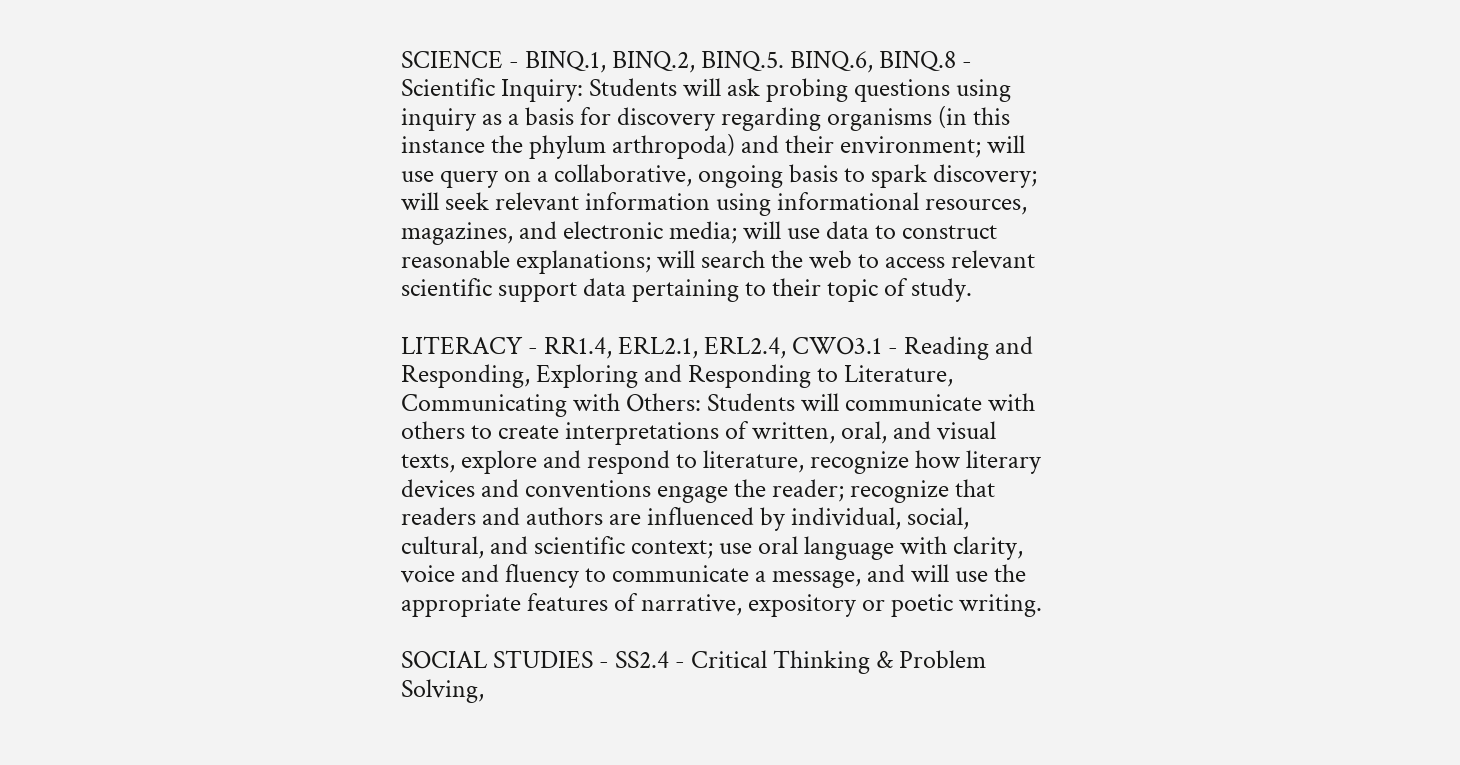SCIENCE - BINQ.1, BINQ.2, BINQ.5. BINQ.6, BINQ.8 - Scientific Inquiry: Students will ask probing questions using inquiry as a basis for discovery regarding organisms (in this instance the phylum arthropoda) and their environment; will use query on a collaborative, ongoing basis to spark discovery; will seek relevant information using informational resources, magazines, and electronic media; will use data to construct reasonable explanations; will search the web to access relevant scientific support data pertaining to their topic of study.

LITERACY - RR1.4, ERL2.1, ERL2.4, CWO3.1 - Reading and Responding, Exploring and Responding to Literature, Communicating with Others: Students will communicate with others to create interpretations of written, oral, and visual texts, explore and respond to literature, recognize how literary devices and conventions engage the reader; recognize that readers and authors are influenced by individual, social, cultural, and scientific context; use oral language with clarity, voice and fluency to communicate a message, and will use the appropriate features of narrative, expository or poetic writing.

SOCIAL STUDIES - SS2.4 - Critical Thinking & Problem Solving,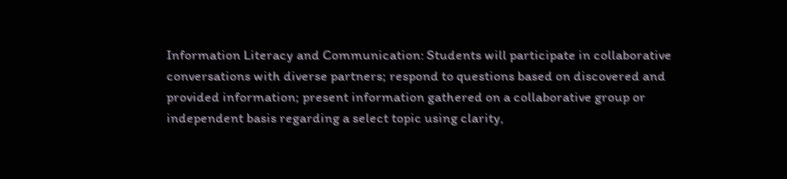Information Literacy and Communication: Students will participate in collaborative conversations with diverse partners; respond to questions based on discovered and provided information; present information gathered on a collaborative group or independent basis regarding a select topic using clarity,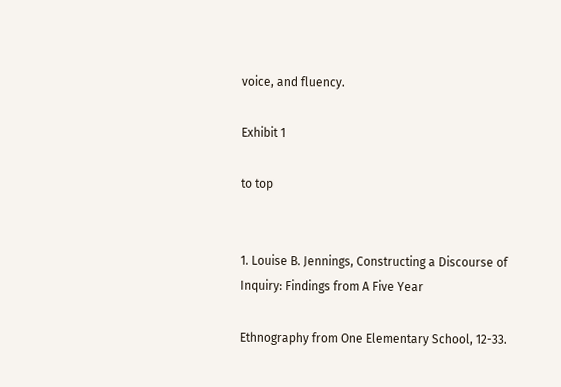voice, and fluency.

Exhibit 1

to top


1. Louise B. Jennings, Constructing a Discourse of Inquiry: Findings from A Five Year

Ethnography from One Elementary School, 12-33.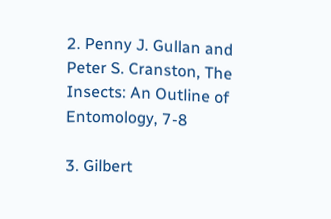2. Penny J. Gullan and Peter S. Cranston, The Insects: An Outline of Entomology, 7-8

3. Gilbert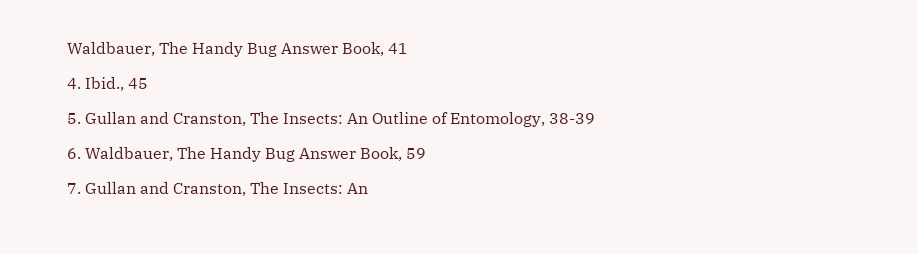Waldbauer, The Handy Bug Answer Book, 41

4. Ibid., 45

5. Gullan and Cranston, The Insects: An Outline of Entomology, 38-39

6. Waldbauer, The Handy Bug Answer Book, 59

7. Gullan and Cranston, The Insects: An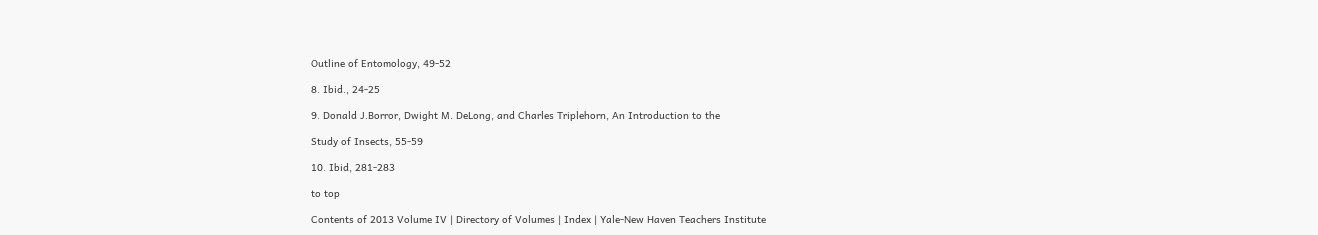Outline of Entomology, 49-52

8. Ibid., 24-25

9. Donald J.Borror, Dwight M. DeLong, and Charles Triplehorn, An Introduction to the

Study of Insects, 55-59

10. Ibid, 281-283

to top

Contents of 2013 Volume IV | Directory of Volumes | Index | Yale-New Haven Teachers Institute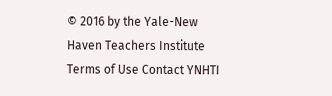© 2016 by the Yale-New Haven Teachers Institute
Terms of Use Contact YNHTI